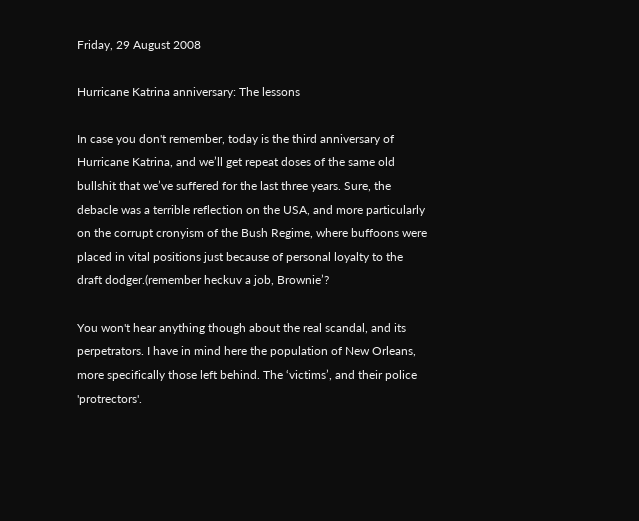Friday, 29 August 2008

Hurricane Katrina anniversary: The lessons

In case you don't remember, today is the third anniversary of Hurricane Katrina, and we’ll get repeat doses of the same old bullshit that we’ve suffered for the last three years. Sure, the debacle was a terrible reflection on the USA, and more particularly on the corrupt cronyism of the Bush Regime, where buffoons were placed in vital positions just because of personal loyalty to the draft dodger.(remember heckuv a job, Brownie’?

You won't hear anything though about the real scandal, and its perpetrators. I have in mind here the population of New Orleans, more specifically those left behind. The ‘victims’, and their police 'protrectors'.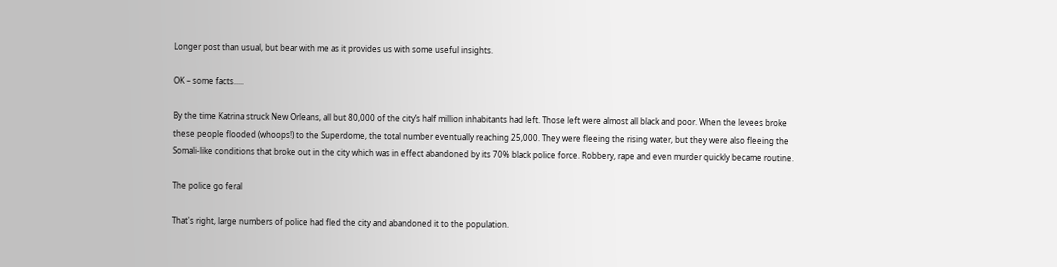Longer post than usual, but bear with me as it provides us with some useful insights.

OK – some facts.....

By the time Katrina struck New Orleans, all but 80,000 of the city’s half million inhabitants had left. Those left were almost all black and poor. When the levees broke these people flooded (whoops!) to the Superdome, the total number eventually reaching 25,000. They were fleeing the rising water, but they were also fleeing the Somali-like conditions that broke out in the city which was in effect abandoned by its 70% black police force. Robbery, rape and even murder quickly became routine.

The police go feral

That's right, large numbers of police had fled the city and abandoned it to the population.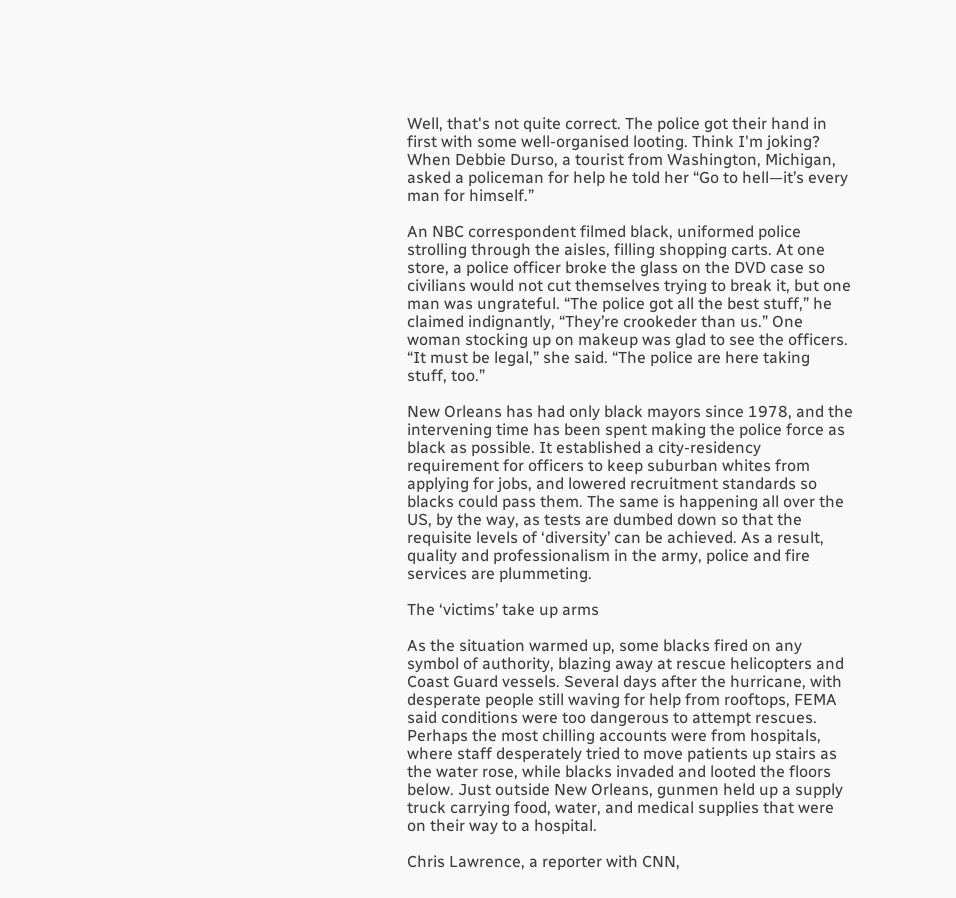Well, that's not quite correct. The police got their hand in first with some well-organised looting. Think I'm joking? When Debbie Durso, a tourist from Washington, Michigan, asked a policeman for help he told her “Go to hell—it’s every man for himself.”

An NBC correspondent filmed black, uniformed police strolling through the aisles, filling shopping carts. At one store, a police officer broke the glass on the DVD case so civilians would not cut themselves trying to break it, but one man was ungrateful. “The police got all the best stuff,” he claimed indignantly, “They’re crookeder than us.” One woman stocking up on makeup was glad to see the officers. “It must be legal,” she said. “The police are here taking stuff, too.”

New Orleans has had only black mayors since 1978, and the intervening time has been spent making the police force as black as possible. It established a city-residency requirement for officers to keep suburban whites from applying for jobs, and lowered recruitment standards so blacks could pass them. The same is happening all over the US, by the way, as tests are dumbed down so that the requisite levels of ‘diversity’ can be achieved. As a result, quality and professionalism in the army, police and fire services are plummeting.

The ‘victims’ take up arms

As the situation warmed up, some blacks fired on any symbol of authority, blazing away at rescue helicopters and Coast Guard vessels. Several days after the hurricane, with desperate people still waving for help from rooftops, FEMA said conditions were too dangerous to attempt rescues. Perhaps the most chilling accounts were from hospitals, where staff desperately tried to move patients up stairs as the water rose, while blacks invaded and looted the floors below. Just outside New Orleans, gunmen held up a supply truck carrying food, water, and medical supplies that were on their way to a hospital.

Chris Lawrence, a reporter with CNN,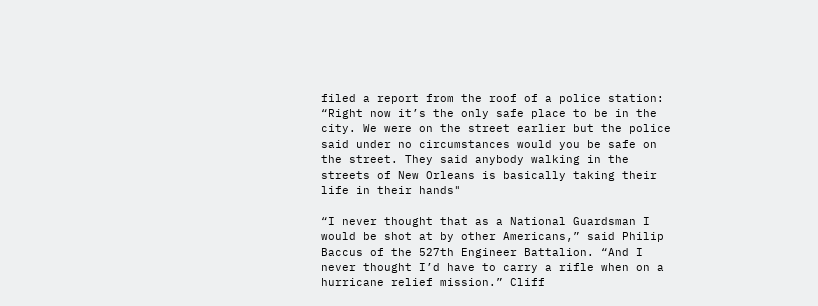filed a report from the roof of a police station: “Right now it’s the only safe place to be in the city. We were on the street earlier but the police said under no circumstances would you be safe on the street. They said anybody walking in the streets of New Orleans is basically taking their life in their hands"

“I never thought that as a National Guardsman I would be shot at by other Americans,” said Philip Baccus of the 527th Engineer Battalion. “And I never thought I’d have to carry a rifle when on a hurricane relief mission.” Cliff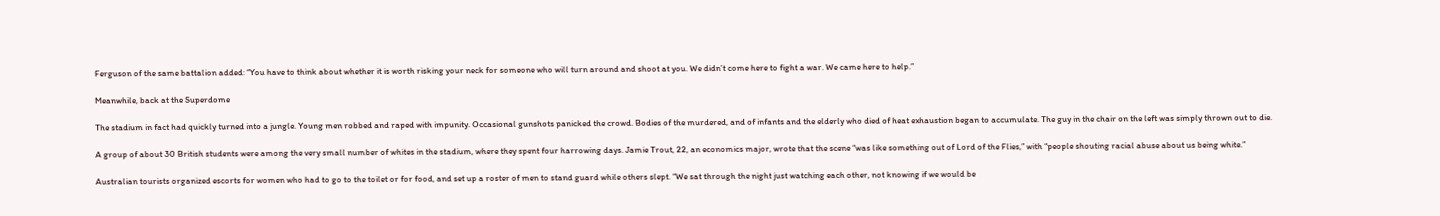Ferguson of the same battalion added: “You have to think about whether it is worth risking your neck for someone who will turn around and shoot at you. We didn’t come here to fight a war. We came here to help.”

Meanwhile, back at the Superdome

The stadium in fact had quickly turned into a jungle. Young men robbed and raped with impunity. Occasional gunshots panicked the crowd. Bodies of the murdered, and of infants and the elderly who died of heat exhaustion began to accumulate. The guy in the chair on the left was simply thrown out to die.

A group of about 30 British students were among the very small number of whites in the stadium, where they spent four harrowing days. Jamie Trout, 22, an economics major, wrote that the scene “was like something out of Lord of the Flies,” with “people shouting racial abuse about us being white.”

Australian tourists organized escorts for women who had to go to the toilet or for food, and set up a roster of men to stand guard while others slept. “We sat through the night just watching each other, not knowing if we would be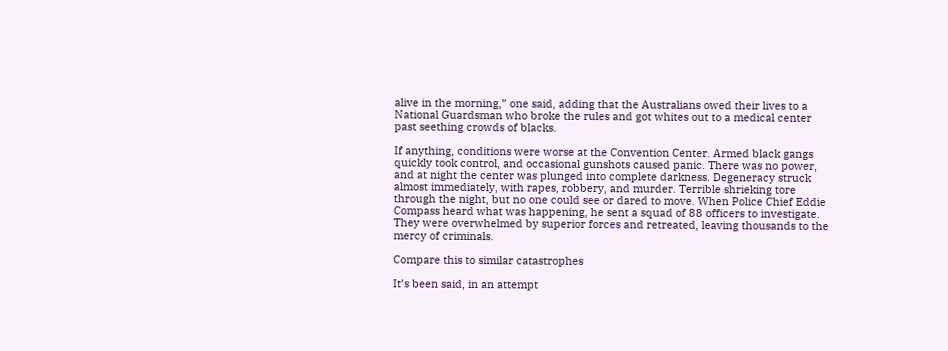alive in the morning,” one said, adding that the Australians owed their lives to a National Guardsman who broke the rules and got whites out to a medical center past seething crowds of blacks.

If anything, conditions were worse at the Convention Center. Armed black gangs quickly took control, and occasional gunshots caused panic. There was no power, and at night the center was plunged into complete darkness. Degeneracy struck almost immediately, with rapes, robbery, and murder. Terrible shrieking tore through the night, but no one could see or dared to move. When Police Chief Eddie Compass heard what was happening, he sent a squad of 88 officers to investigate. They were overwhelmed by superior forces and retreated, leaving thousands to the mercy of criminals.

Compare this to similar catastrophes

It’s been said, in an attempt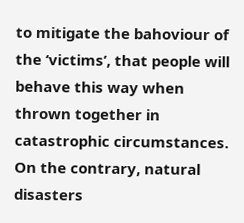to mitigate the bahoviour of the ‘victims’, that people will behave this way when thrown together in catastrophic circumstances. On the contrary, natural disasters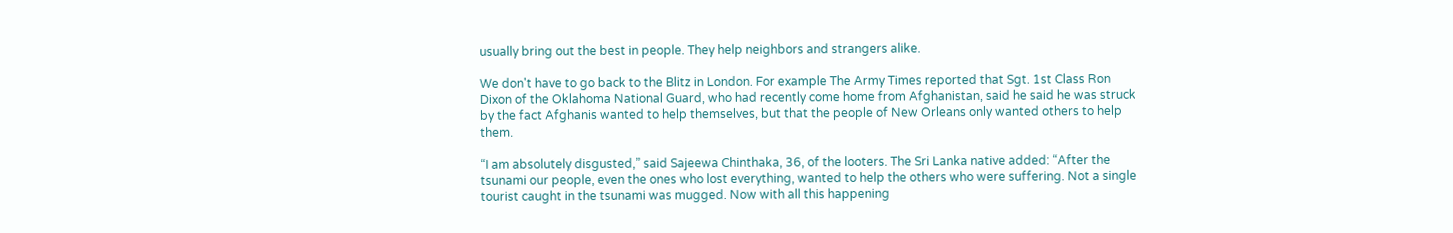usually bring out the best in people. They help neighbors and strangers alike.

We don't have to go back to the Blitz in London. For example The Army Times reported that Sgt. 1st Class Ron Dixon of the Oklahoma National Guard, who had recently come home from Afghanistan, said he said he was struck by the fact Afghanis wanted to help themselves, but that the people of New Orleans only wanted others to help them.

“I am absolutely disgusted,” said Sajeewa Chinthaka, 36, of the looters. The Sri Lanka native added: “After the tsunami our people, even the ones who lost everything, wanted to help the others who were suffering. Not a single tourist caught in the tsunami was mugged. Now with all this happening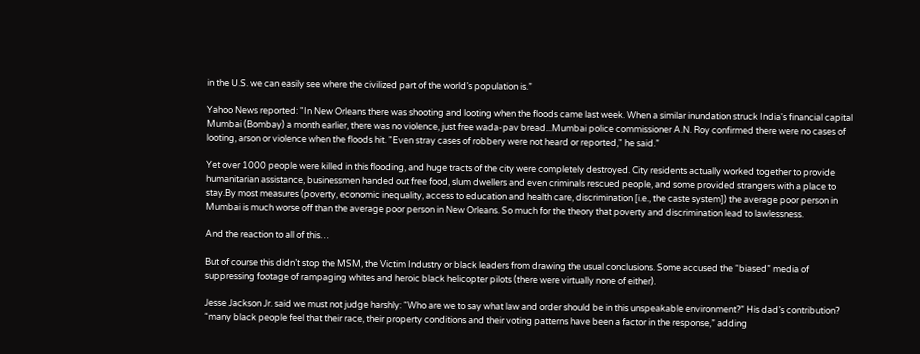in the U.S. we can easily see where the civilized part of the world’s population is.”

Yahoo News reported: "In New Orleans there was shooting and looting when the floods came last week. When a similar inundation struck India's financial capital Mumbai (Bombay) a month earlier, there was no violence, just free wada-pav bread...Mumbai police commissioner A.N. Roy confirmed there were no cases of looting, arson or violence when the floods hit. "Even stray cases of robbery were not heard or reported," he said.”

Yet over 1000 people were killed in this flooding, and huge tracts of the city were completely destroyed. City residents actually worked together to provide humanitarian assistance, businessmen handed out free food, slum dwellers and even criminals rescued people, and some provided strangers with a place to stay.By most measures (poverty, economic inequality, access to education and health care, discrimination [i.e., the caste system]) the average poor person in Mumbai is much worse off than the average poor person in New Orleans. So much for the theory that poverty and discrimination lead to lawlessness.

And the reaction to all of this…

But of course this didn’t stop the MSM, the Victim Industry or black leaders from drawing the usual conclusions. Some accused the “biased” media of suppressing footage of rampaging whites and heroic black helicopter pilots (there were virtually none of either).

Jesse Jackson Jr. said we must not judge harshly: “Who are we to say what law and order should be in this unspeakable environment?” His dad’s contribution? “many black people feel that their race, their property conditions and their voting patterns have been a factor in the response,” adding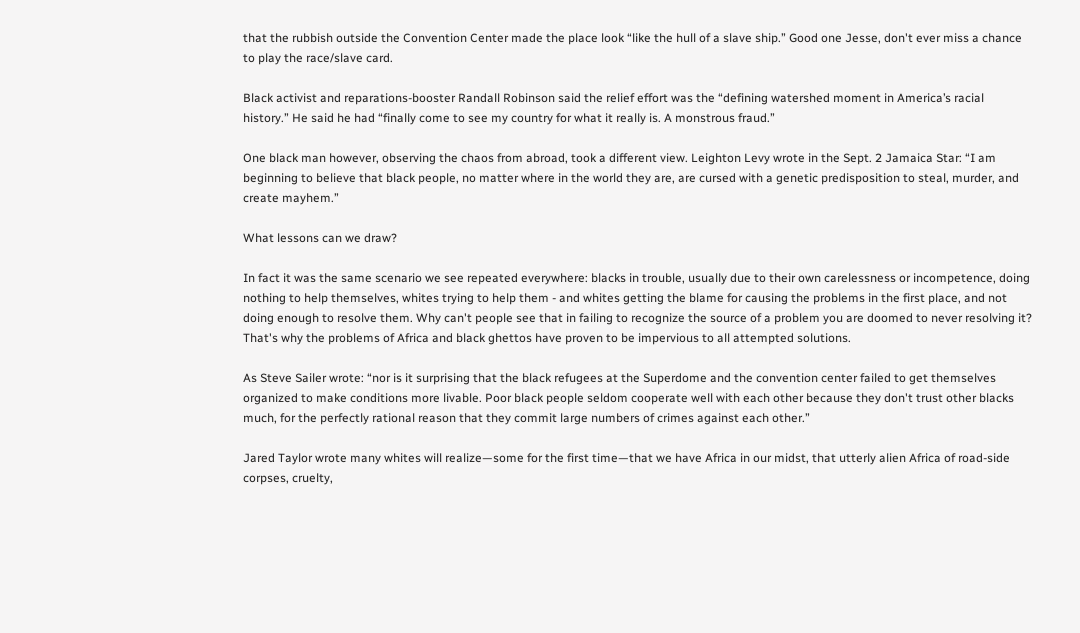that the rubbish outside the Convention Center made the place look “like the hull of a slave ship.” Good one Jesse, don't ever miss a chance to play the race/slave card.

Black activist and reparations-booster Randall Robinson said the relief effort was the “defining watershed moment in America’s racial history.” He said he had “finally come to see my country for what it really is. A monstrous fraud.”

One black man however, observing the chaos from abroad, took a different view. Leighton Levy wrote in the Sept. 2 Jamaica Star: “I am beginning to believe that black people, no matter where in the world they are, are cursed with a genetic predisposition to steal, murder, and create mayhem.”

What lessons can we draw?

In fact it was the same scenario we see repeated everywhere: blacks in trouble, usually due to their own carelessness or incompetence, doing nothing to help themselves, whites trying to help them - and whites getting the blame for causing the problems in the first place, and not doing enough to resolve them. Why can't people see that in failing to recognize the source of a problem you are doomed to never resolving it? That's why the problems of Africa and black ghettos have proven to be impervious to all attempted solutions.

As Steve Sailer wrote: “nor is it surprising that the black refugees at the Superdome and the convention center failed to get themselves organized to make conditions more livable. Poor black people seldom cooperate well with each other because they don't trust other blacks much, for the perfectly rational reason that they commit large numbers of crimes against each other.”

Jared Taylor wrote many whites will realize—some for the first time—that we have Africa in our midst, that utterly alien Africa of road-side corpses, cruelty,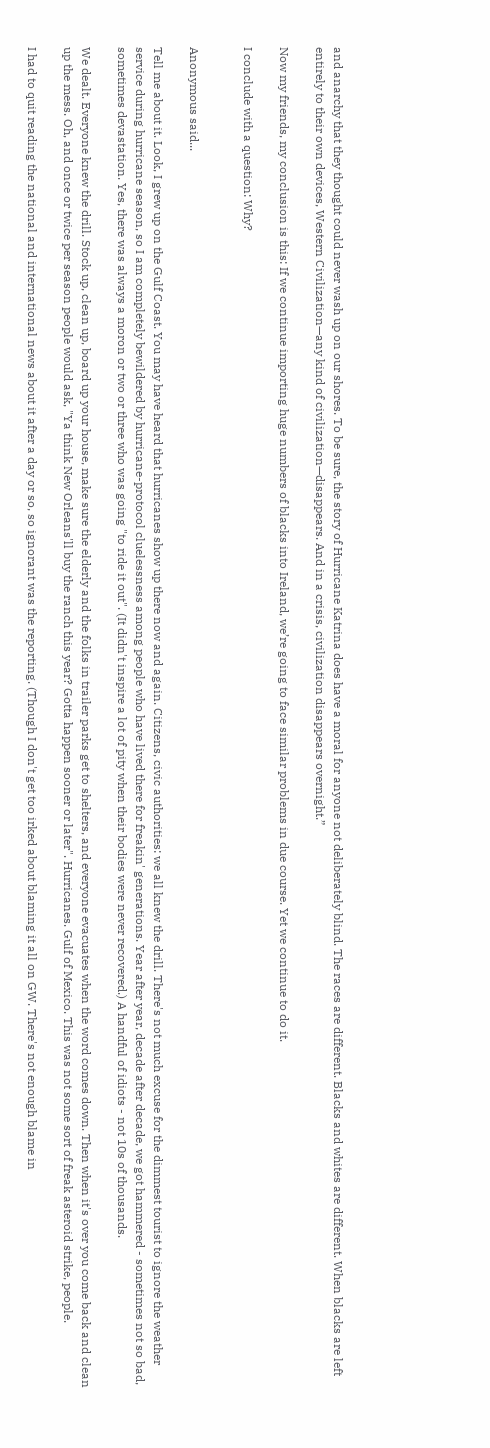and anarchy that they thought could never wash up on our shores. To be sure, the story of Hurricane Katrina does have a moral for anyone not deliberately blind. The races are different. Blacks and whites are different. When blacks are left entirely to their own devices, Western Civilization—any kind of civilization—disappears. And in a crisis, civilization disappears overnight.”

Now my friends, my conclusion is this: If we continue importing huge numbers of blacks into Ireland, we’re going to face similar problems in due course. Yet we continue to do it.

I conclude with a question: Why?


Anonymous said...

Tell me about it. Look, I grew up on the Gulf Coast. You may have heard that hurricanes show up there now and again. Citizens, civic authorities: we all knew the drill. There's not much excuse for the dimmest tourist to ignore the weather service during hurricane season, so I am completely bewildered by hurricane-protocol cluelessness among people who have lived there for freakin' generations. Year after year, decade after decade, we got hammered - sometimes not so bad, sometimes devastation. Yes, there was always a moron or two or three who was going "to ride it out". (It didn't inspire a lot of pity when their bodies were never recovered.) A handful of idiots - not 10s of thousands.

We dealt. Everyone knew the drill. Stock up, clean up, board up your house, make sure the elderly and the folks in trailer parks get to shelters, and everyone evacuates when the word comes down. Then when it's over you come back and clean up the mess. Oh, and once or twice per season people would ask, "Ya think New Orleans'll buy the ranch this year? Gotta happen sooner or later". Hurricanes. Gulf of Mexico. This was not some sort of freak asteroid strike, people.

I had to quit reading the national and international news about it after a day or so, so ignorant was the reporting. (Though I don't get too irked about blaming it all on GW. There's not enough blame in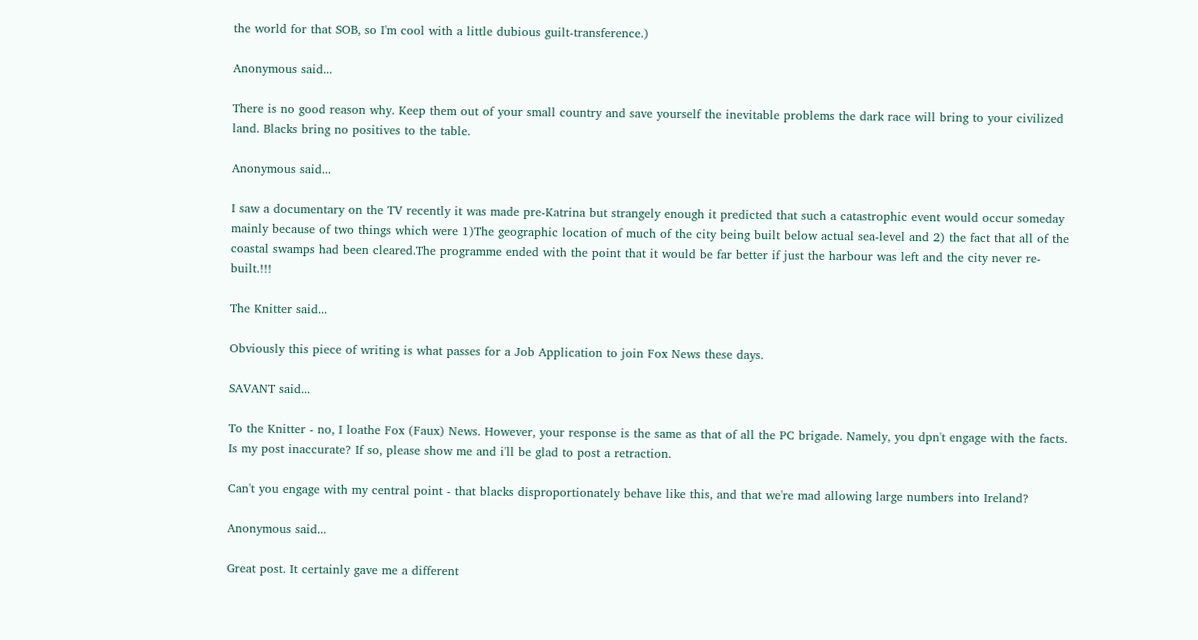the world for that SOB, so I'm cool with a little dubious guilt-transference.)

Anonymous said...

There is no good reason why. Keep them out of your small country and save yourself the inevitable problems the dark race will bring to your civilized land. Blacks bring no positives to the table.

Anonymous said...

I saw a documentary on the TV recently it was made pre-Katrina but strangely enough it predicted that such a catastrophic event would occur someday mainly because of two things which were 1)The geographic location of much of the city being built below actual sea-level and 2) the fact that all of the coastal swamps had been cleared.The programme ended with the point that it would be far better if just the harbour was left and the city never re-built.!!!

The Knitter said...

Obviously this piece of writing is what passes for a Job Application to join Fox News these days.

SAVANT said...

To the Knitter - no, I loathe Fox (Faux) News. However, your response is the same as that of all the PC brigade. Namely, you dpn't engage with the facts. Is my post inaccurate? If so, please show me and i'll be glad to post a retraction.

Can't you engage with my central point - that blacks disproportionately behave like this, and that we're mad allowing large numbers into Ireland?

Anonymous said...

Great post. It certainly gave me a different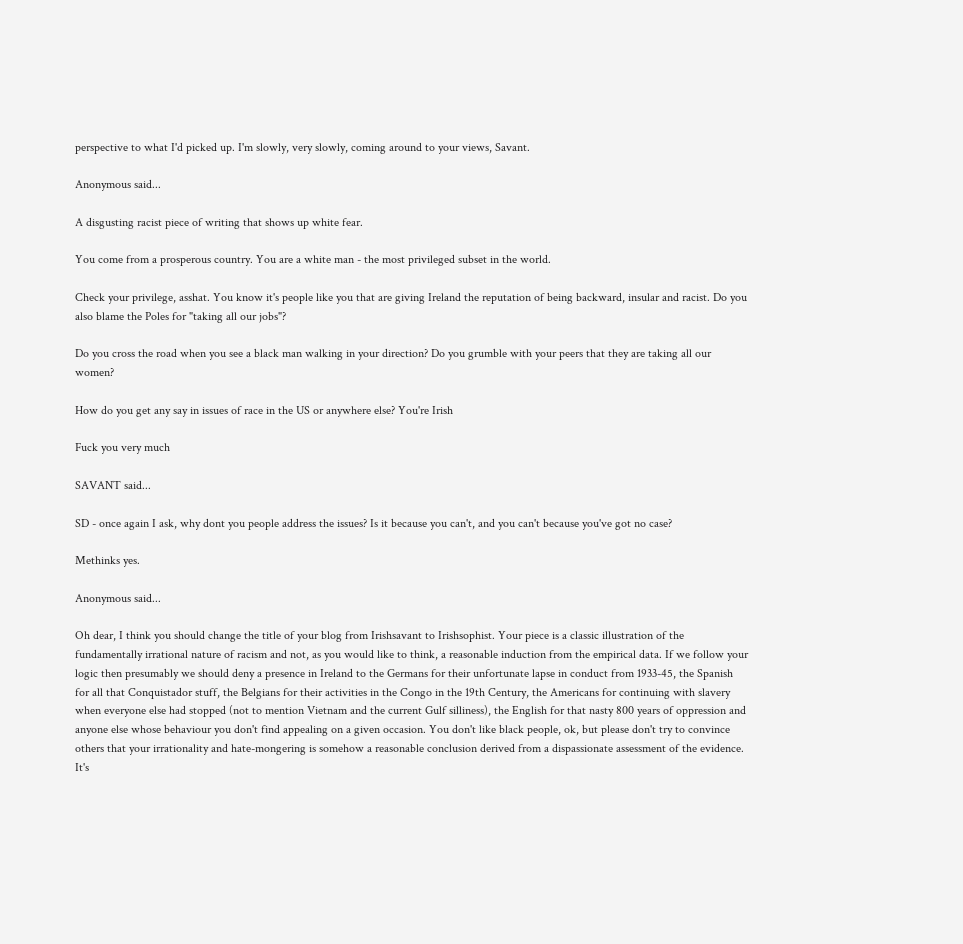perspective to what I'd picked up. I'm slowly, very slowly, coming around to your views, Savant.

Anonymous said...

A disgusting racist piece of writing that shows up white fear.

You come from a prosperous country. You are a white man - the most privileged subset in the world.

Check your privilege, asshat. You know it's people like you that are giving Ireland the reputation of being backward, insular and racist. Do you also blame the Poles for "taking all our jobs"?

Do you cross the road when you see a black man walking in your direction? Do you grumble with your peers that they are taking all our women?

How do you get any say in issues of race in the US or anywhere else? You're Irish

Fuck you very much

SAVANT said...

SD - once again I ask, why dont you people address the issues? Is it because you can't, and you can't because you've got no case?

Methinks yes.

Anonymous said...

Oh dear, I think you should change the title of your blog from Irishsavant to Irishsophist. Your piece is a classic illustration of the fundamentally irrational nature of racism and not, as you would like to think, a reasonable induction from the empirical data. If we follow your logic then presumably we should deny a presence in Ireland to the Germans for their unfortunate lapse in conduct from 1933-45, the Spanish for all that Conquistador stuff, the Belgians for their activities in the Congo in the 19th Century, the Americans for continuing with slavery when everyone else had stopped (not to mention Vietnam and the current Gulf silliness), the English for that nasty 800 years of oppression and anyone else whose behaviour you don't find appealing on a given occasion. You don't like black people, ok, but please don't try to convince others that your irrationality and hate-mongering is somehow a reasonable conclusion derived from a dispassionate assessment of the evidence. It's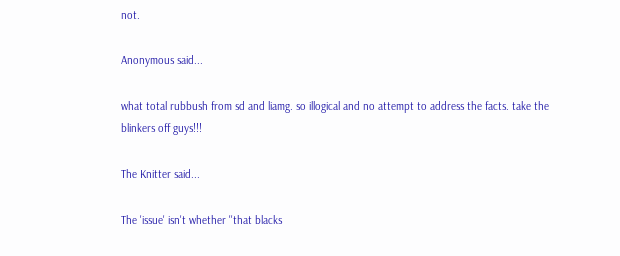not.

Anonymous said...

what total rubbush from sd and liamg. so illogical and no attempt to address the facts. take the blinkers off guys!!!

The Knitter said...

The 'issue' isn't whether ''that blacks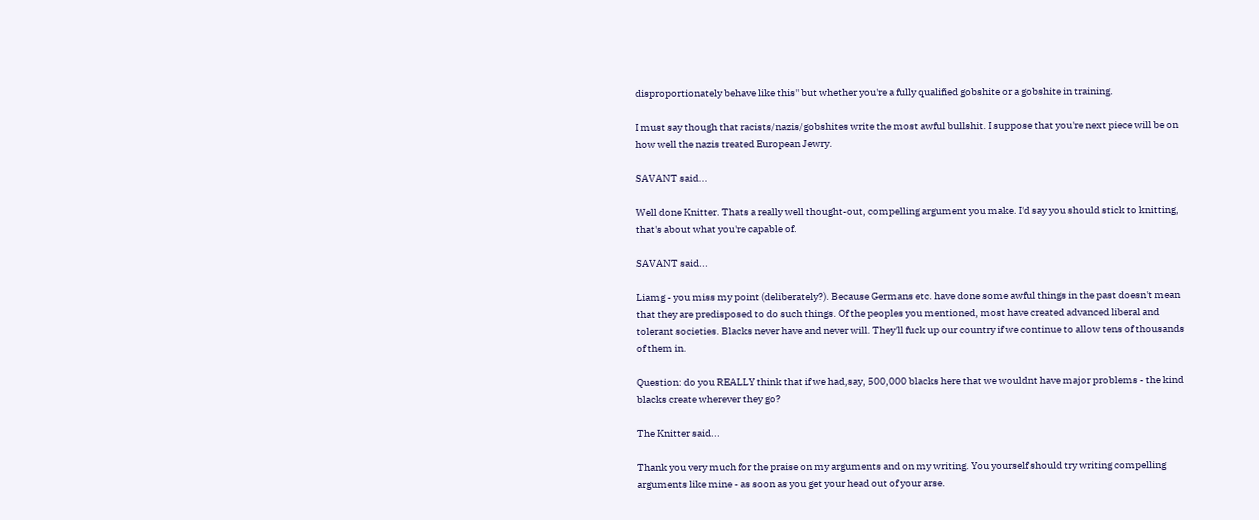disproportionately behave like this'' but whether you're a fully qualified gobshite or a gobshite in training.

I must say though that racists/nazis/gobshites write the most awful bullshit. I suppose that you're next piece will be on how well the nazis treated European Jewry.

SAVANT said...

Well done Knitter. Thats a really well thought-out, compelling argument you make. I'd say you should stick to knitting, that's about what you're capable of.

SAVANT said...

Liamg - you miss my point (deliberately?). Because Germans etc. have done some awful things in the past doesn't mean that they are predisposed to do such things. Of the peoples you mentioned, most have created advanced liberal and tolerant societies. Blacks never have and never will. They'll fuck up our country if we continue to allow tens of thousands of them in.

Question: do you REALLY think that if we had,say, 500,000 blacks here that we wouldnt have major problems - the kind blacks create wherever they go?

The Knitter said...

Thank you very much for the praise on my arguments and on my writing. You yourself should try writing compelling arguments like mine - as soon as you get your head out of your arse.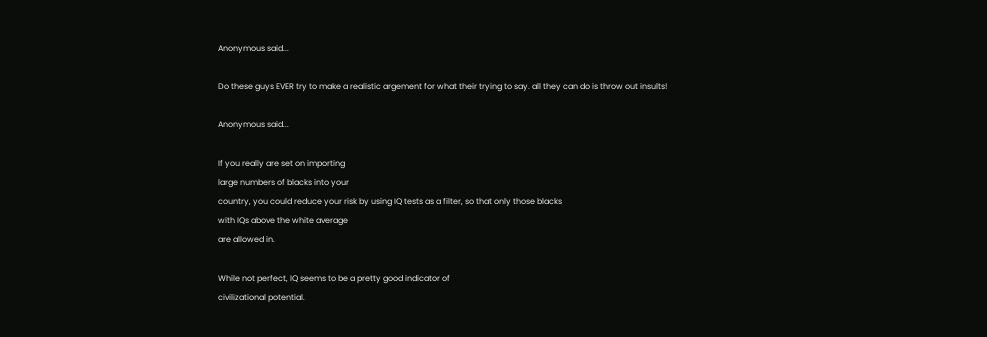Anonymous said...

Do these guys EVER try to make a realistic argement for what their trying to say. all they can do is throw out insults!

Anonymous said...

If you really are set on importing
large numbers of blacks into your
country, you could reduce your risk by using IQ tests as a filter, so that only those blacks
with IQs above the white average
are allowed in.

While not perfect, IQ seems to be a pretty good indicator of
civilizational potential.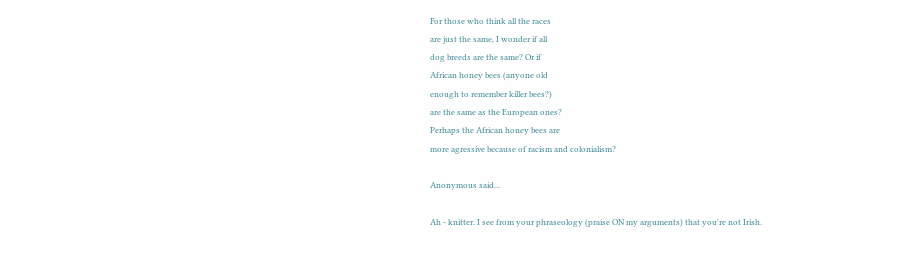For those who think all the races
are just the same, I wonder if all
dog breeds are the same? Or if
African honey bees (anyone old
enough to remember killer bees?)
are the same as the European ones?
Perhaps the African honey bees are
more agressive because of racism and colonialism?

Anonymous said...

Ah - knitter. I see from your phraseology (praise ON my arguments) that you're not Irish.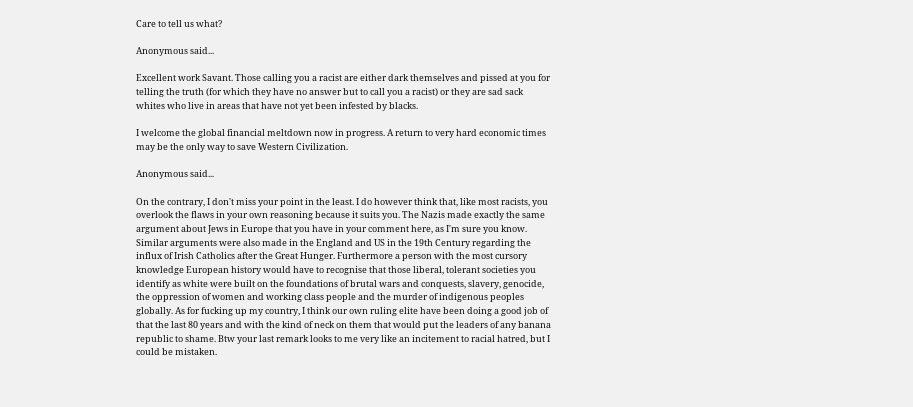Care to tell us what?

Anonymous said...

Excellent work Savant. Those calling you a racist are either dark themselves and pissed at you for telling the truth (for which they have no answer but to call you a racist) or they are sad sack whites who live in areas that have not yet been infested by blacks.

I welcome the global financial meltdown now in progress. A return to very hard economic times may be the only way to save Western Civilization.

Anonymous said...

On the contrary, I don't miss your point in the least. I do however think that, like most racists, you overlook the flaws in your own reasoning because it suits you. The Nazis made exactly the same argument about Jews in Europe that you have in your comment here, as I'm sure you know. Similar arguments were also made in the England and US in the 19th Century regarding the influx of Irish Catholics after the Great Hunger. Furthermore a person with the most cursory knowledge European history would have to recognise that those liberal, tolerant societies you identify as white were built on the foundations of brutal wars and conquests, slavery, genocide, the oppression of women and working class people and the murder of indigenous peoples globally. As for fucking up my country, I think our own ruling elite have been doing a good job of that the last 80 years and with the kind of neck on them that would put the leaders of any banana republic to shame. Btw your last remark looks to me very like an incitement to racial hatred, but I could be mistaken.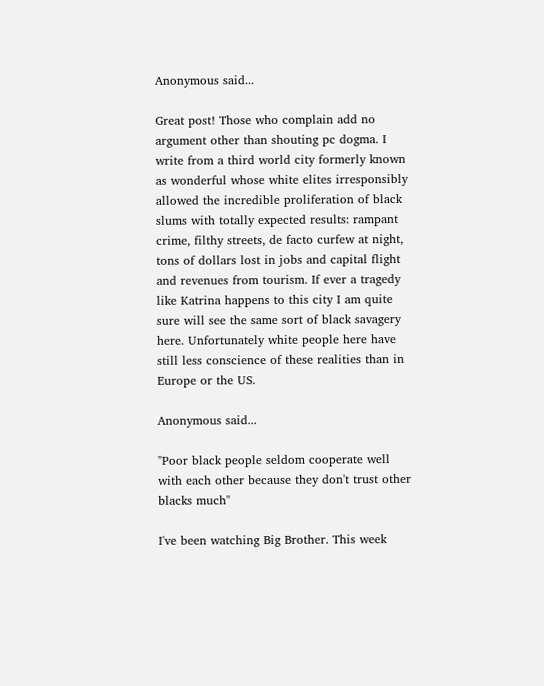Anonymous said...

Great post! Those who complain add no argument other than shouting pc dogma. I write from a third world city formerly known as wonderful whose white elites irresponsibly allowed the incredible proliferation of black slums with totally expected results: rampant crime, filthy streets, de facto curfew at night, tons of dollars lost in jobs and capital flight and revenues from tourism. If ever a tragedy like Katrina happens to this city I am quite sure will see the same sort of black savagery here. Unfortunately white people here have still less conscience of these realities than in Europe or the US.

Anonymous said...

"Poor black people seldom cooperate well with each other because they don't trust other blacks much"

I've been watching Big Brother. This week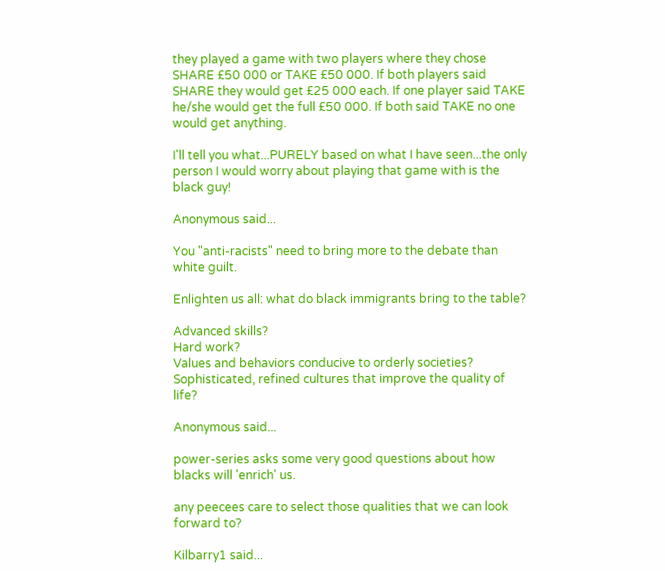they played a game with two players where they chose SHARE £50 000 or TAKE £50 000. If both players said SHARE they would get £25 000 each. If one player said TAKE he/she would get the full £50 000. If both said TAKE no one would get anything.

I'll tell you what...PURELY based on what I have seen...the only person I would worry about playing that game with is the black guy!

Anonymous said...

You "anti-racists" need to bring more to the debate than white guilt.

Enlighten us all: what do black immigrants bring to the table?

Advanced skills?
Hard work?
Values and behaviors conducive to orderly societies?
Sophisticated, refined cultures that improve the quality of life?

Anonymous said...

power-series asks some very good questions about how blacks will 'enrich' us.

any peecees care to select those qualities that we can look forward to?

Kilbarry1 said...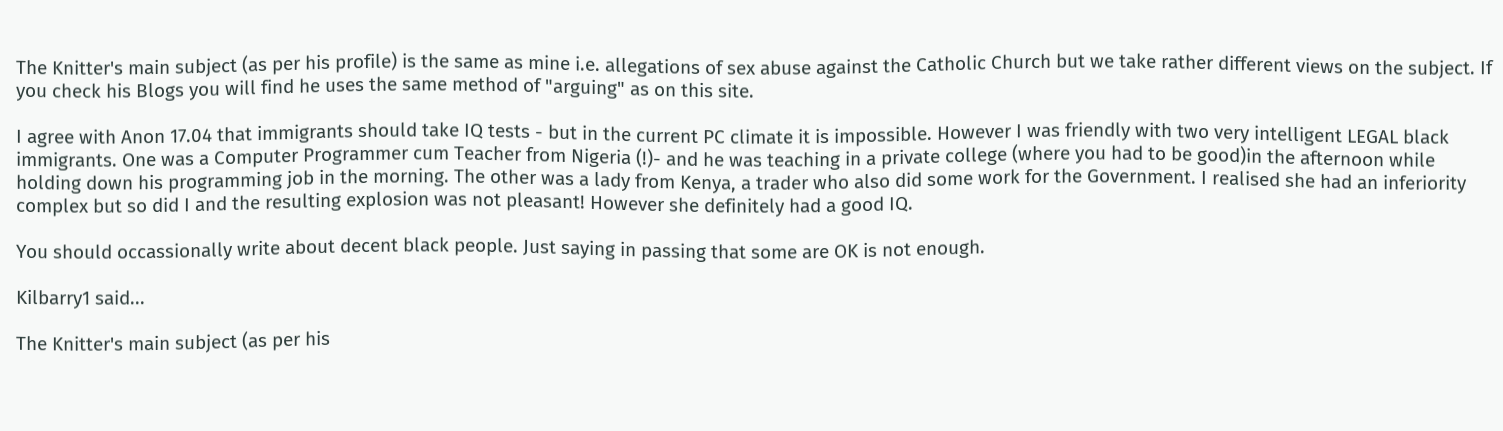The Knitter's main subject (as per his profile) is the same as mine i.e. allegations of sex abuse against the Catholic Church but we take rather different views on the subject. If you check his Blogs you will find he uses the same method of "arguing" as on this site.

I agree with Anon 17.04 that immigrants should take IQ tests - but in the current PC climate it is impossible. However I was friendly with two very intelligent LEGAL black immigrants. One was a Computer Programmer cum Teacher from Nigeria (!)- and he was teaching in a private college (where you had to be good)in the afternoon while holding down his programming job in the morning. The other was a lady from Kenya, a trader who also did some work for the Government. I realised she had an inferiority complex but so did I and the resulting explosion was not pleasant! However she definitely had a good IQ.

You should occassionally write about decent black people. Just saying in passing that some are OK is not enough.

Kilbarry1 said...

The Knitter's main subject (as per his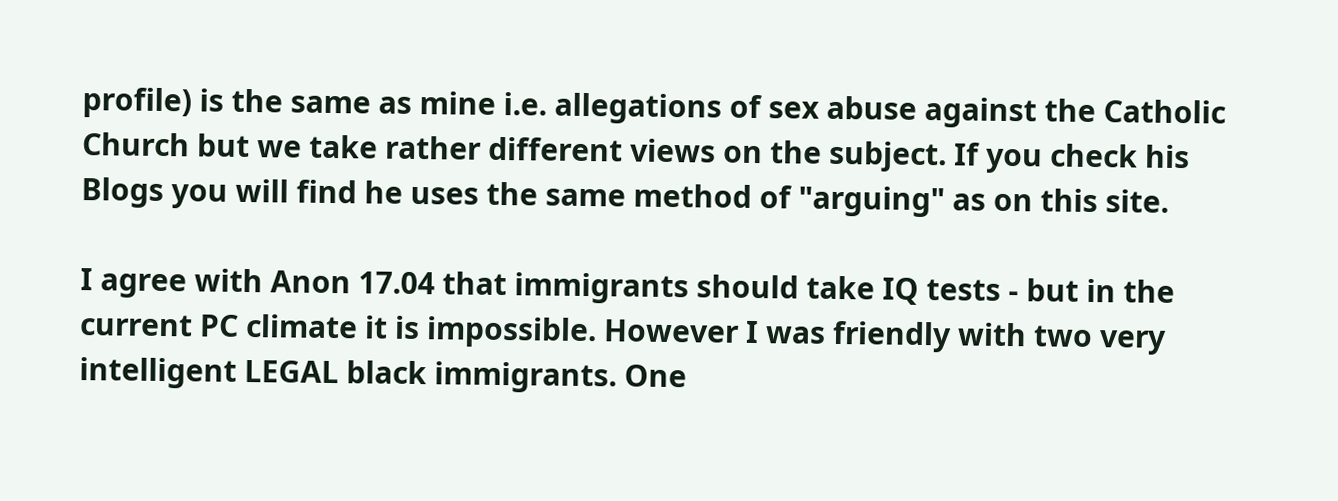profile) is the same as mine i.e. allegations of sex abuse against the Catholic Church but we take rather different views on the subject. If you check his Blogs you will find he uses the same method of "arguing" as on this site.

I agree with Anon 17.04 that immigrants should take IQ tests - but in the current PC climate it is impossible. However I was friendly with two very intelligent LEGAL black immigrants. One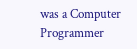was a Computer Programmer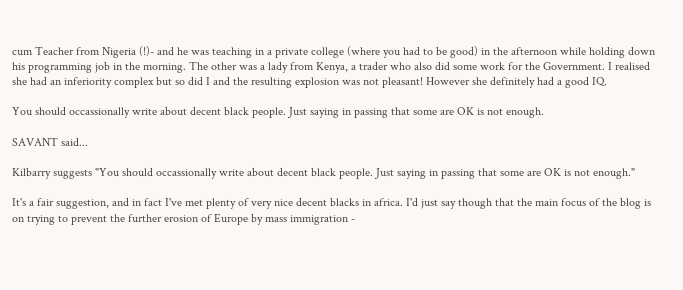cum Teacher from Nigeria (!)- and he was teaching in a private college (where you had to be good) in the afternoon while holding down his programming job in the morning. The other was a lady from Kenya, a trader who also did some work for the Government. I realised she had an inferiority complex but so did I and the resulting explosion was not pleasant! However she definitely had a good IQ.

You should occassionally write about decent black people. Just saying in passing that some are OK is not enough.

SAVANT said...

Kilbarry suggests "You should occassionally write about decent black people. Just saying in passing that some are OK is not enough."

It's a fair suggestion, and in fact I've met plenty of very nice decent blacks in africa. I'd just say though that the main focus of the blog is on trying to prevent the further erosion of Europe by mass immigration -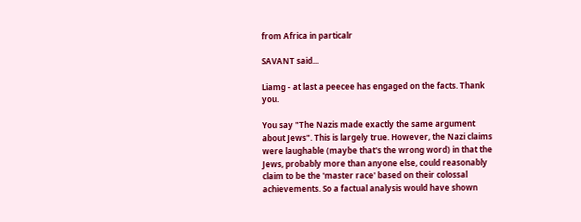from Africa in particalr

SAVANT said...

Liamg - at last a peecee has engaged on the facts. Thank you.

You say "The Nazis made exactly the same argument about Jews". This is largely true. However, the Nazi claims were laughable (maybe that's the wrong word) in that the Jews, probably more than anyone else, could reasonably claim to be the 'master race' based on their colossal achievements. So a factual analysis would have shown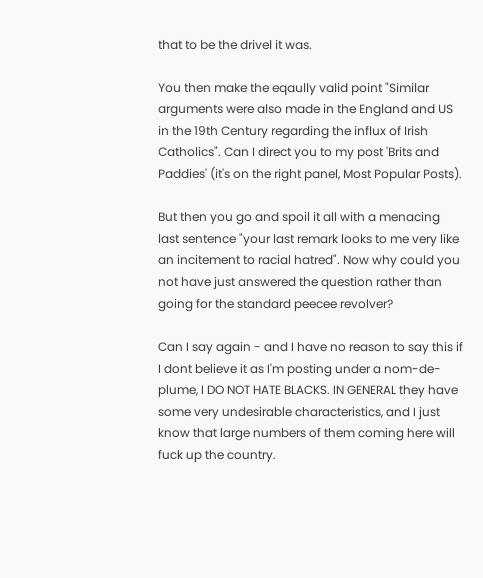that to be the drivel it was.

You then make the eqaully valid point "Similar arguments were also made in the England and US in the 19th Century regarding the influx of Irish Catholics". Can I direct you to my post 'Brits and Paddies' (it's on the right panel, Most Popular Posts).

But then you go and spoil it all with a menacing last sentence "your last remark looks to me very like an incitement to racial hatred". Now why could you not have just answered the question rather than going for the standard peecee revolver?

Can I say again - and I have no reason to say this if I dont believe it as I'm posting under a nom-de-plume, I DO NOT HATE BLACKS. IN GENERAL they have some very undesirable characteristics, and I just know that large numbers of them coming here will fuck up the country.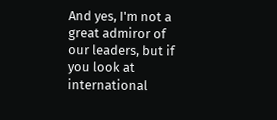And yes, I'm not a great admiror of our leaders, but if you look at international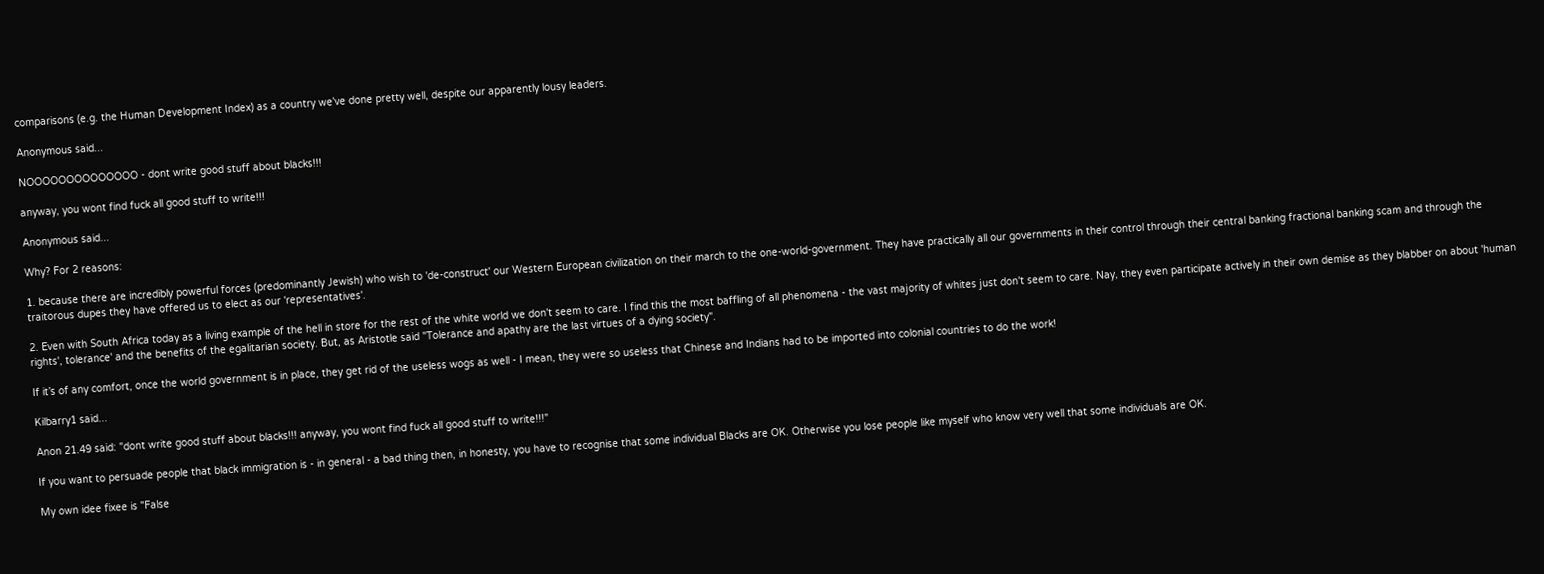comparisons (e.g. the Human Development Index) as a country we've done pretty well, despite our apparently lousy leaders.

Anonymous said...

NOOOOOOOOOOOOOO - dont write good stuff about blacks!!!

anyway, you wont find fuck all good stuff to write!!!

Anonymous said...

Why? For 2 reasons:

1. because there are incredibly powerful forces (predominantly Jewish) who wish to 'de-construct' our Western European civilization on their march to the one-world-government. They have practically all our governments in their control through their central banking fractional banking scam and through the traitorous dupes they have offered us to elect as our 'representatives'.

2. Even with South Africa today as a living example of the hell in store for the rest of the white world we don't seem to care. I find this the most baffling of all phenomena - the vast majority of whites just don't seem to care. Nay, they even participate actively in their own demise as they blabber on about 'human rights', tolerance' and the benefits of the egalitarian society. But, as Aristotle said "Tolerance and apathy are the last virtues of a dying society".

If it’s of any comfort, once the world government is in place, they get rid of the useless wogs as well - I mean, they were so useless that Chinese and Indians had to be imported into colonial countries to do the work!

Kilbarry1 said...

Anon 21.49 said: "dont write good stuff about blacks!!! anyway, you wont find fuck all good stuff to write!!!"

If you want to persuade people that black immigration is - in general - a bad thing then, in honesty, you have to recognise that some individual Blacks are OK. Otherwise you lose people like myself who know very well that some individuals are OK.

My own idee fixee is "False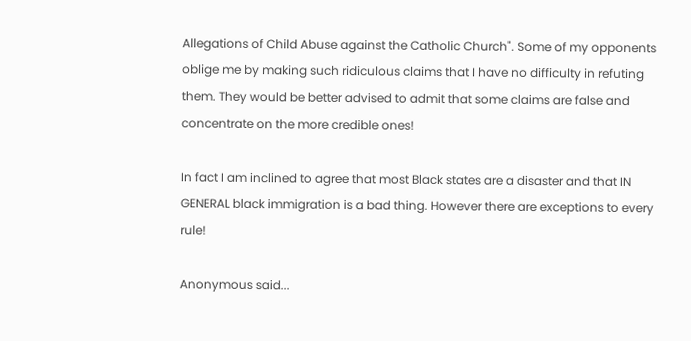Allegations of Child Abuse against the Catholic Church". Some of my opponents oblige me by making such ridiculous claims that I have no difficulty in refuting them. They would be better advised to admit that some claims are false and concentrate on the more credible ones!

In fact I am inclined to agree that most Black states are a disaster and that IN GENERAL black immigration is a bad thing. However there are exceptions to every rule!

Anonymous said...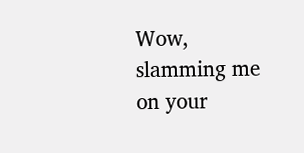Wow, slamming me on your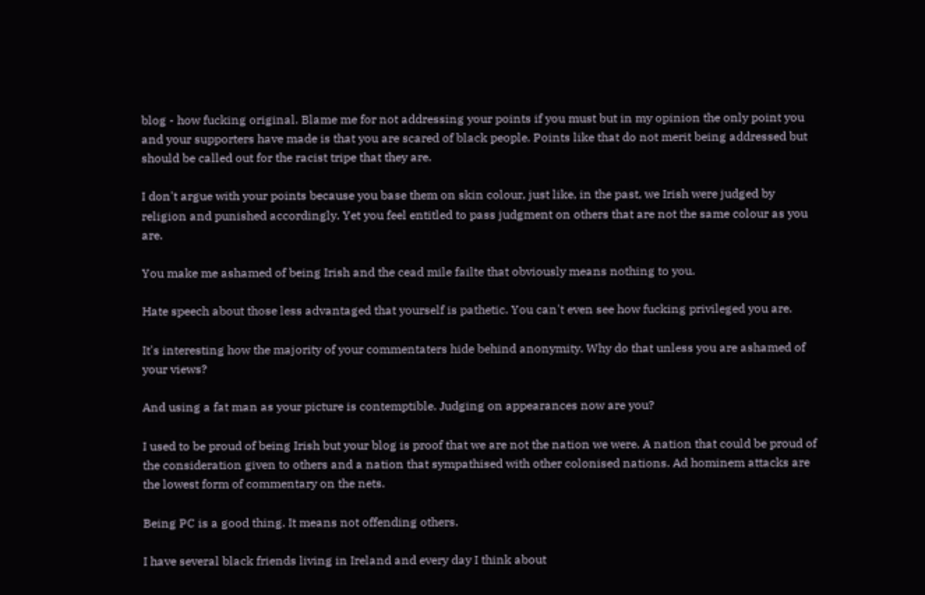blog - how fucking original. Blame me for not addressing your points if you must but in my opinion the only point you and your supporters have made is that you are scared of black people. Points like that do not merit being addressed but should be called out for the racist tripe that they are.

I don't argue with your points because you base them on skin colour, just like, in the past, we Irish were judged by religion and punished accordingly. Yet you feel entitled to pass judgment on others that are not the same colour as you are.

You make me ashamed of being Irish and the cead mile failte that obviously means nothing to you.

Hate speech about those less advantaged that yourself is pathetic. You can't even see how fucking privileged you are.

It's interesting how the majority of your commentaters hide behind anonymity. Why do that unless you are ashamed of your views?

And using a fat man as your picture is contemptible. Judging on appearances now are you?

I used to be proud of being Irish but your blog is proof that we are not the nation we were. A nation that could be proud of the consideration given to others and a nation that sympathised with other colonised nations. Ad hominem attacks are the lowest form of commentary on the nets.

Being PC is a good thing. It means not offending others.

I have several black friends living in Ireland and every day I think about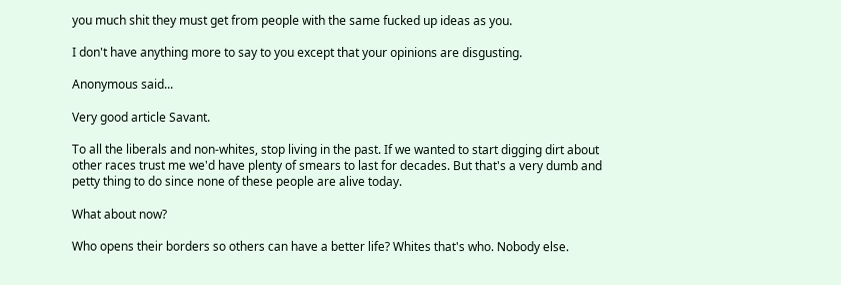you much shit they must get from people with the same fucked up ideas as you.

I don't have anything more to say to you except that your opinions are disgusting.

Anonymous said...

Very good article Savant.

To all the liberals and non-whites, stop living in the past. If we wanted to start digging dirt about other races trust me we'd have plenty of smears to last for decades. But that's a very dumb and petty thing to do since none of these people are alive today.

What about now?

Who opens their borders so others can have a better life? Whites that's who. Nobody else.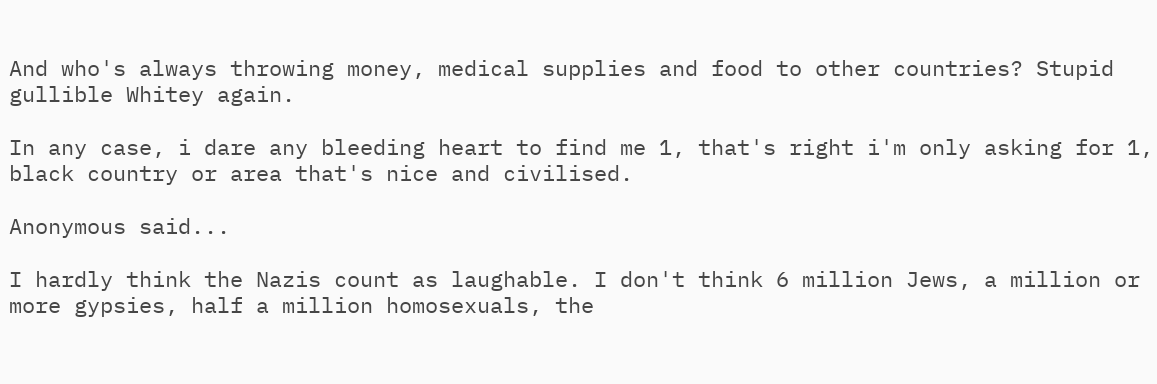And who's always throwing money, medical supplies and food to other countries? Stupid gullible Whitey again.

In any case, i dare any bleeding heart to find me 1, that's right i'm only asking for 1, black country or area that's nice and civilised.

Anonymous said...

I hardly think the Nazis count as laughable. I don't think 6 million Jews, a million or more gypsies, half a million homosexuals, the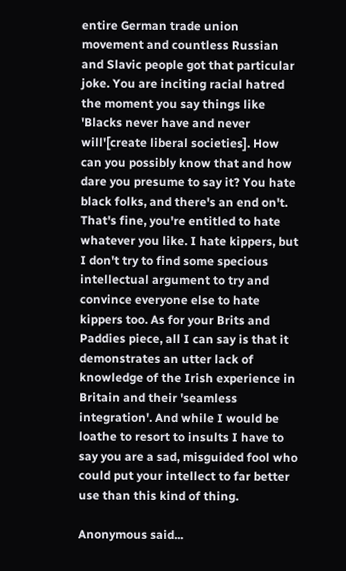entire German trade union movement and countless Russian and Slavic people got that particular joke. You are inciting racial hatred the moment you say things like 'Blacks never have and never will'[create liberal societies]. How can you possibly know that and how dare you presume to say it? You hate black folks, and there's an end on't. That's fine, you're entitled to hate whatever you like. I hate kippers, but I don't try to find some specious intellectual argument to try and convince everyone else to hate kippers too. As for your Brits and Paddies piece, all I can say is that it demonstrates an utter lack of knowledge of the Irish experience in Britain and their 'seamless integration'. And while I would be loathe to resort to insults I have to say you are a sad, misguided fool who could put your intellect to far better use than this kind of thing.

Anonymous said...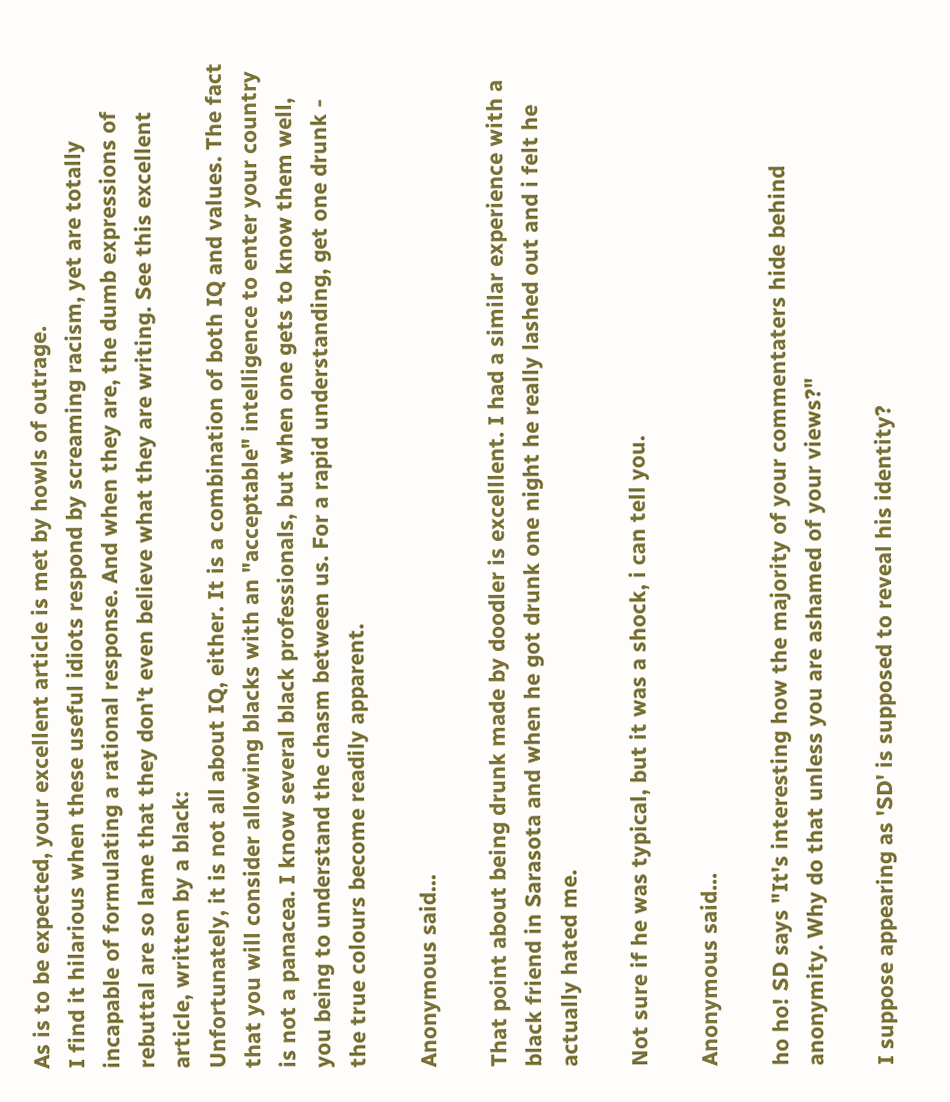As is to be expected, your excellent article is met by howls of outrage.
I find it hilarious when these useful idiots respond by screaming racism, yet are totally incapable of formulating a rational response. And when they are, the dumb expressions of rebuttal are so lame that they don't even believe what they are writing. See this excellent article, written by a black:
Unfortunately, it is not all about IQ, either. It is a combination of both IQ and values. The fact that you will consider allowing blacks with an "acceptable" intelligence to enter your country is not a panacea. I know several black professionals, but when one gets to know them well, you being to understand the chasm between us. For a rapid understanding, get one drunk - the true colours become readily apparent.

Anonymous said...

That point about being drunk made by doodler is excelllent. I had a similar experience with a black friend in Sarasota and when he got drunk one night he really lashed out and i felt he actually hated me.

Not sure if he was typical, but it was a shock, i can tell you.

Anonymous said...

ho ho! SD says "It's interesting how the majority of your commentaters hide behind anonymity. Why do that unless you are ashamed of your views?"

I suppose appearing as 'SD' is supposed to reveal his identity?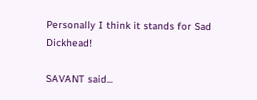Personally I think it stands for Sad Dickhead!

SAVANT said...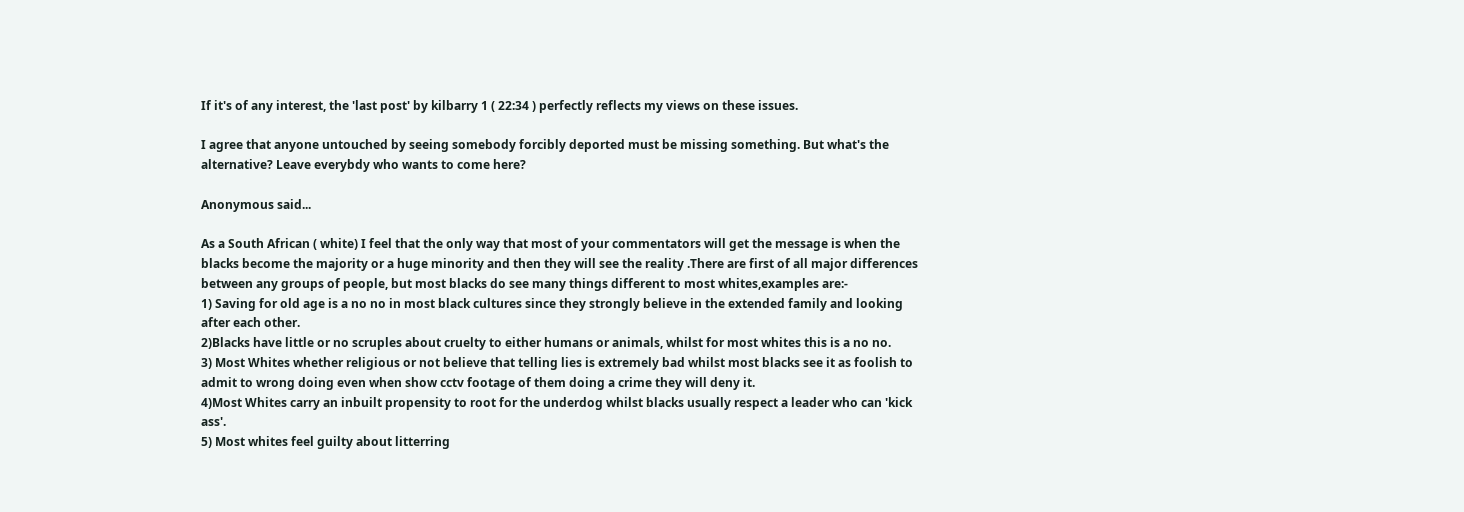If it's of any interest, the 'last post' by kilbarry 1 ( 22:34 ) perfectly reflects my views on these issues.

I agree that anyone untouched by seeing somebody forcibly deported must be missing something. But what's the alternative? Leave everybdy who wants to come here?

Anonymous said...

As a South African ( white) I feel that the only way that most of your commentators will get the message is when the blacks become the majority or a huge minority and then they will see the reality .There are first of all major differences between any groups of people, but most blacks do see many things different to most whites,examples are:-
1) Saving for old age is a no no in most black cultures since they strongly believe in the extended family and looking after each other.
2)Blacks have little or no scruples about cruelty to either humans or animals, whilst for most whites this is a no no.
3) Most Whites whether religious or not believe that telling lies is extremely bad whilst most blacks see it as foolish to admit to wrong doing even when show cctv footage of them doing a crime they will deny it.
4)Most Whites carry an inbuilt propensity to root for the underdog whilst blacks usually respect a leader who can 'kick ass'.
5) Most whites feel guilty about litterring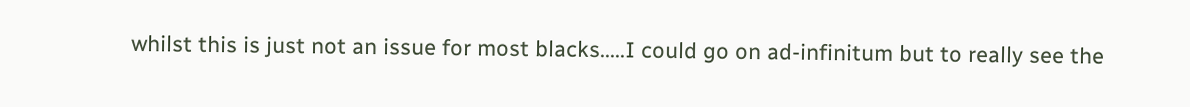whilst this is just not an issue for most blacks.....I could go on ad-infinitum but to really see the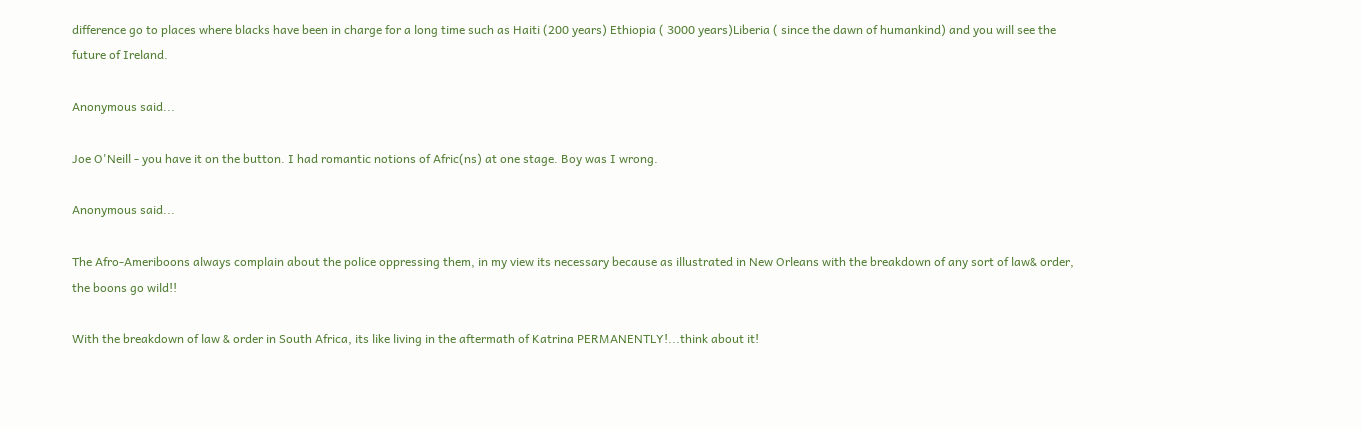difference go to places where blacks have been in charge for a long time such as Haiti (200 years) Ethiopia ( 3000 years)Liberia ( since the dawn of humankind) and you will see the future of Ireland.

Anonymous said...

Joe O'Neill - you have it on the button. I had romantic notions of Afric(ns) at one stage. Boy was I wrong.

Anonymous said...

The Afro-Ameriboons always complain about the police oppressing them, in my view its necessary because as illustrated in New Orleans with the breakdown of any sort of law& order, the boons go wild!!

With the breakdown of law & order in South Africa, its like living in the aftermath of Katrina PERMANENTLY!...think about it!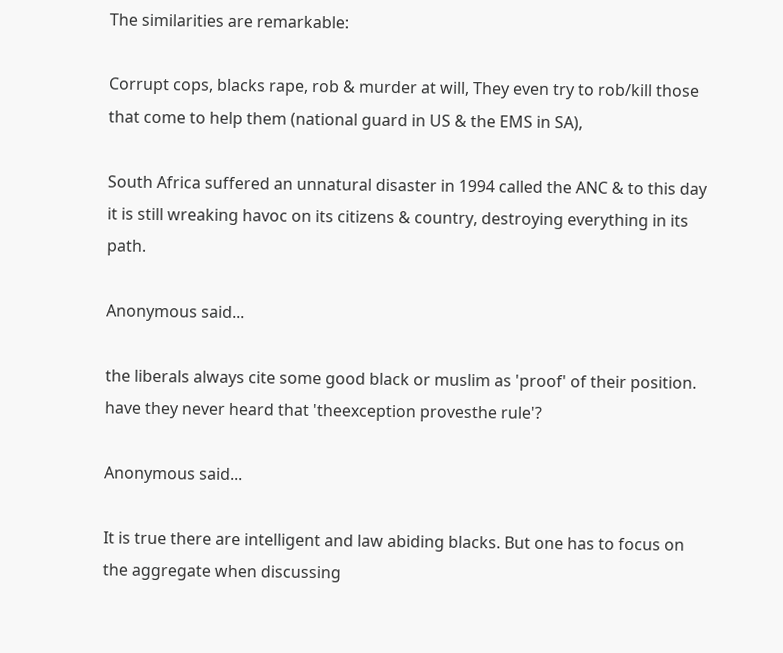The similarities are remarkable:

Corrupt cops, blacks rape, rob & murder at will, They even try to rob/kill those that come to help them (national guard in US & the EMS in SA),

South Africa suffered an unnatural disaster in 1994 called the ANC & to this day it is still wreaking havoc on its citizens & country, destroying everything in its path.

Anonymous said...

the liberals always cite some good black or muslim as 'proof' of their position. have they never heard that 'theexception provesthe rule'?

Anonymous said...

It is true there are intelligent and law abiding blacks. But one has to focus on the aggregate when discussing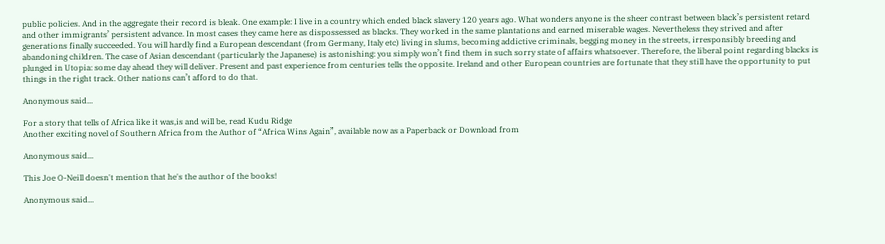public policies. And in the aggregate their record is bleak. One example: I live in a country which ended black slavery 120 years ago. What wonders anyone is the sheer contrast between black’s persistent retard and other immigrants’ persistent advance. In most cases they came here as dispossessed as blacks. They worked in the same plantations and earned miserable wages. Nevertheless they strived and after generations finally succeeded. You will hardly find a European descendant (from Germany, Italy etc) living in slums, becoming addictive criminals, begging money in the streets, irresponsibly breeding and abandoning children. The case of Asian descendant (particularly the Japanese) is astonishing: you simply won’t find them in such sorry state of affairs whatsoever. Therefore, the liberal point regarding blacks is plunged in Utopia: some day ahead they will deliver. Present and past experience from centuries tells the opposite. Ireland and other European countries are fortunate that they still have the opportunity to put things in the right track. Other nations can’t afford to do that.

Anonymous said...

For a story that tells of Africa like it was,is and will be, read Kudu Ridge
Another exciting novel of Southern Africa from the Author of “Africa Wins Again”, available now as a Paperback or Download from

Anonymous said...

This Joe O-Neill doesn't mention that he's the author of the books!

Anonymous said...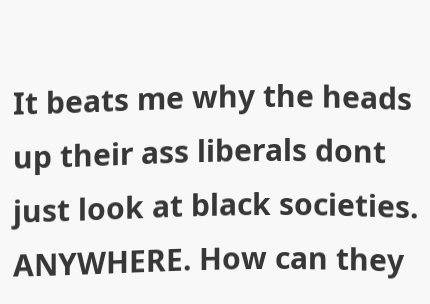It beats me why the heads up their ass liberals dont just look at black societies. ANYWHERE. How can they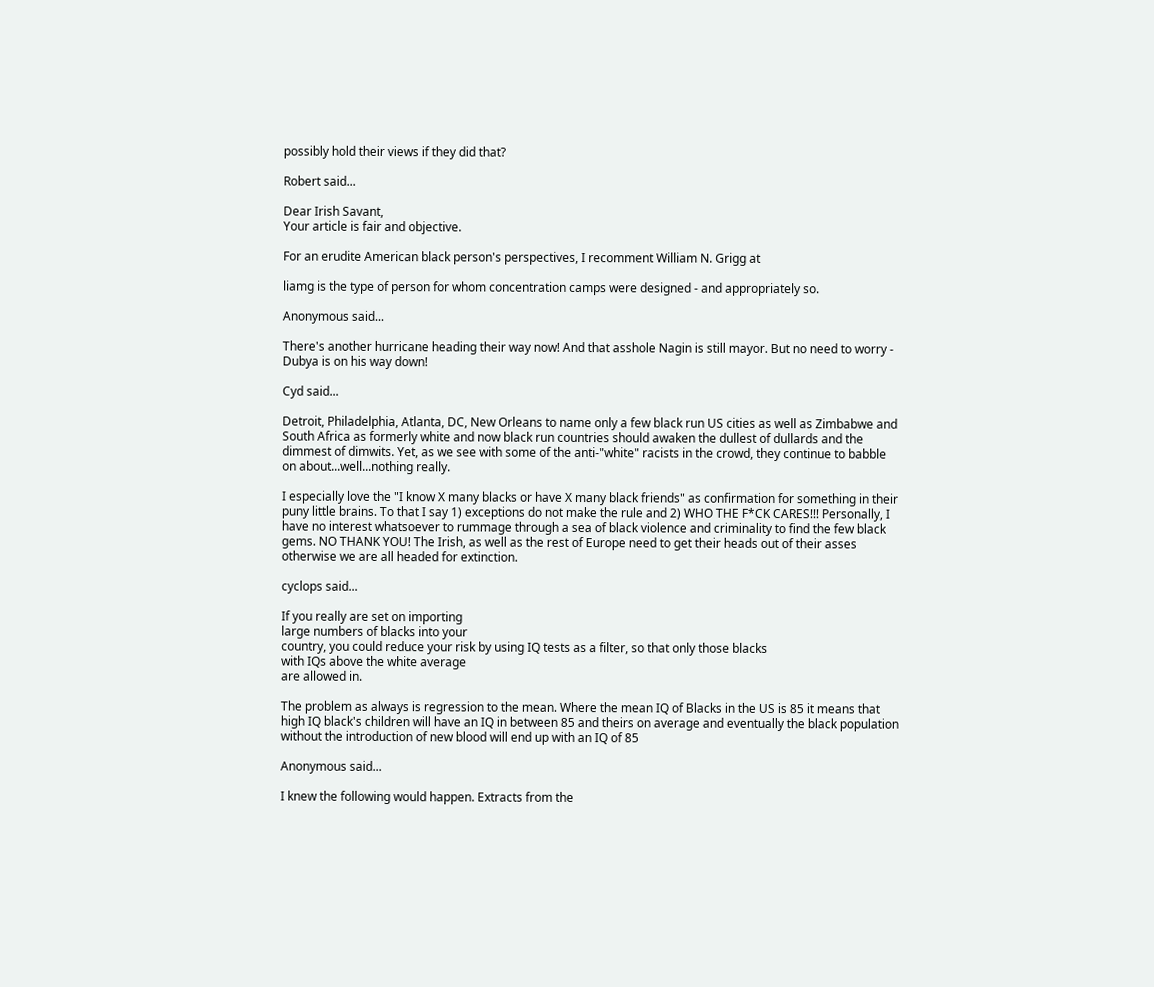possibly hold their views if they did that?

Robert said...

Dear Irish Savant,
Your article is fair and objective.

For an erudite American black person's perspectives, I recomment William N. Grigg at

liamg is the type of person for whom concentration camps were designed - and appropriately so.

Anonymous said...

There's another hurricane heading their way now! And that asshole Nagin is still mayor. But no need to worry - Dubya is on his way down!

Cyd said...

Detroit, Philadelphia, Atlanta, DC, New Orleans to name only a few black run US cities as well as Zimbabwe and South Africa as formerly white and now black run countries should awaken the dullest of dullards and the dimmest of dimwits. Yet, as we see with some of the anti-"white" racists in the crowd, they continue to babble on about...well...nothing really.

I especially love the "I know X many blacks or have X many black friends" as confirmation for something in their puny little brains. To that I say 1) exceptions do not make the rule and 2) WHO THE F*CK CARES!!! Personally, I have no interest whatsoever to rummage through a sea of black violence and criminality to find the few black gems. NO THANK YOU! The Irish, as well as the rest of Europe need to get their heads out of their asses otherwise we are all headed for extinction.

cyclops said...

If you really are set on importing
large numbers of blacks into your
country, you could reduce your risk by using IQ tests as a filter, so that only those blacks
with IQs above the white average
are allowed in.

The problem as always is regression to the mean. Where the mean IQ of Blacks in the US is 85 it means that high IQ black's children will have an IQ in between 85 and theirs on average and eventually the black population without the introduction of new blood will end up with an IQ of 85

Anonymous said...

I knew the following would happen. Extracts from the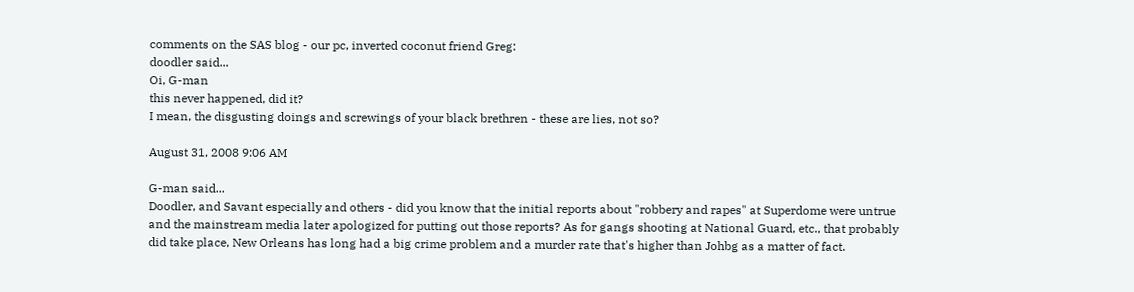comments on the SAS blog - our pc, inverted coconut friend Greg:
doodler said...
Oi, G-man
this never happened, did it?
I mean, the disgusting doings and screwings of your black brethren - these are lies, not so?

August 31, 2008 9:06 AM

G-man said...
Doodler, and Savant especially and others - did you know that the initial reports about "robbery and rapes" at Superdome were untrue and the mainstream media later apologized for putting out those reports? As for gangs shooting at National Guard, etc., that probably did take place, New Orleans has long had a big crime problem and a murder rate that's higher than Johbg as a matter of fact.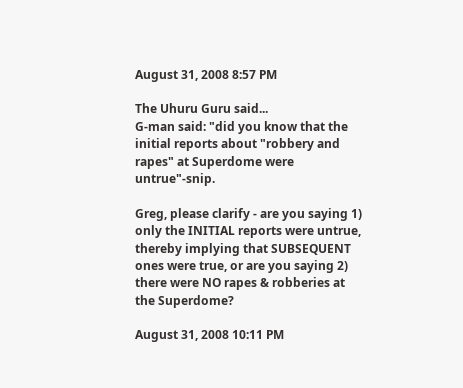August 31, 2008 8:57 PM

The Uhuru Guru said...
G-man said: "did you know that the initial reports about "robbery and rapes" at Superdome were untrue"-snip.

Greg, please clarify - are you saying 1) only the INITIAL reports were untrue, thereby implying that SUBSEQUENT ones were true, or are you saying 2) there were NO rapes & robberies at the Superdome?

August 31, 2008 10:11 PM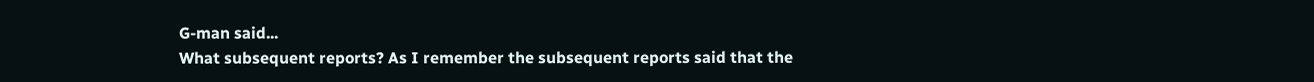G-man said...
What subsequent reports? As I remember the subsequent reports said that the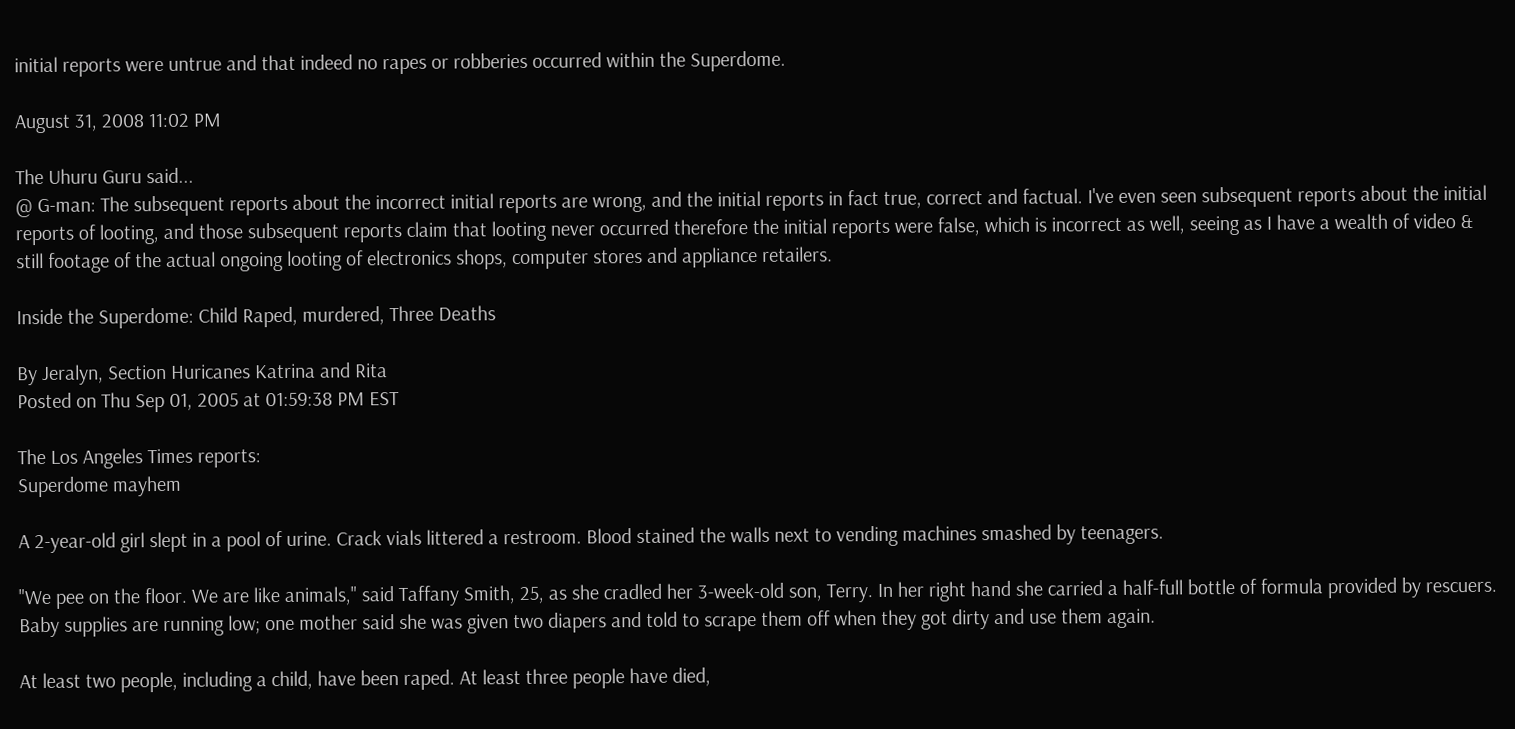initial reports were untrue and that indeed no rapes or robberies occurred within the Superdome.

August 31, 2008 11:02 PM

The Uhuru Guru said...
@ G-man: The subsequent reports about the incorrect initial reports are wrong, and the initial reports in fact true, correct and factual. I've even seen subsequent reports about the initial reports of looting, and those subsequent reports claim that looting never occurred therefore the initial reports were false, which is incorrect as well, seeing as I have a wealth of video & still footage of the actual ongoing looting of electronics shops, computer stores and appliance retailers.

Inside the Superdome: Child Raped, murdered, Three Deaths

By Jeralyn, Section Huricanes Katrina and Rita
Posted on Thu Sep 01, 2005 at 01:59:38 PM EST

The Los Angeles Times reports:
Superdome mayhem

A 2-year-old girl slept in a pool of urine. Crack vials littered a restroom. Blood stained the walls next to vending machines smashed by teenagers.

"We pee on the floor. We are like animals," said Taffany Smith, 25, as she cradled her 3-week-old son, Terry. In her right hand she carried a half-full bottle of formula provided by rescuers. Baby supplies are running low; one mother said she was given two diapers and told to scrape them off when they got dirty and use them again.

At least two people, including a child, have been raped. At least three people have died,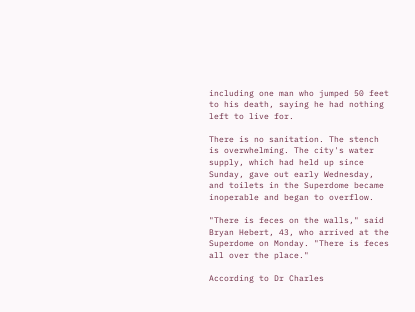including one man who jumped 50 feet to his death, saying he had nothing left to live for.

There is no sanitation. The stench is overwhelming. The city's water supply, which had held up since Sunday, gave out early Wednesday, and toilets in the Superdome became inoperable and began to overflow.

"There is feces on the walls," said Bryan Hebert, 43, who arrived at the Superdome on Monday. "There is feces all over the place."

According to Dr Charles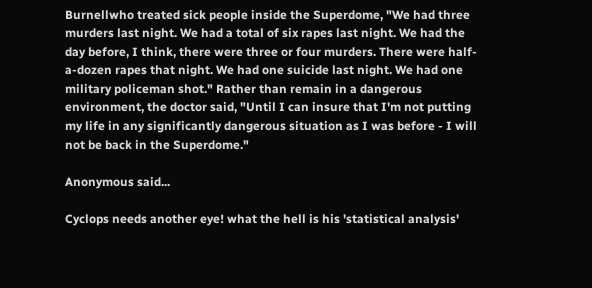Burnellwho treated sick people inside the Superdome, "We had three murders last night. We had a total of six rapes last night. We had the day before, I think, there were three or four murders. There were half-a-dozen rapes that night. We had one suicide last night. We had one military policeman shot." Rather than remain in a dangerous environment, the doctor said, "Until I can insure that I'm not putting my life in any significantly dangerous situation as I was before - I will not be back in the Superdome."

Anonymous said...

Cyclops needs another eye! what the hell is his 'statistical analysis'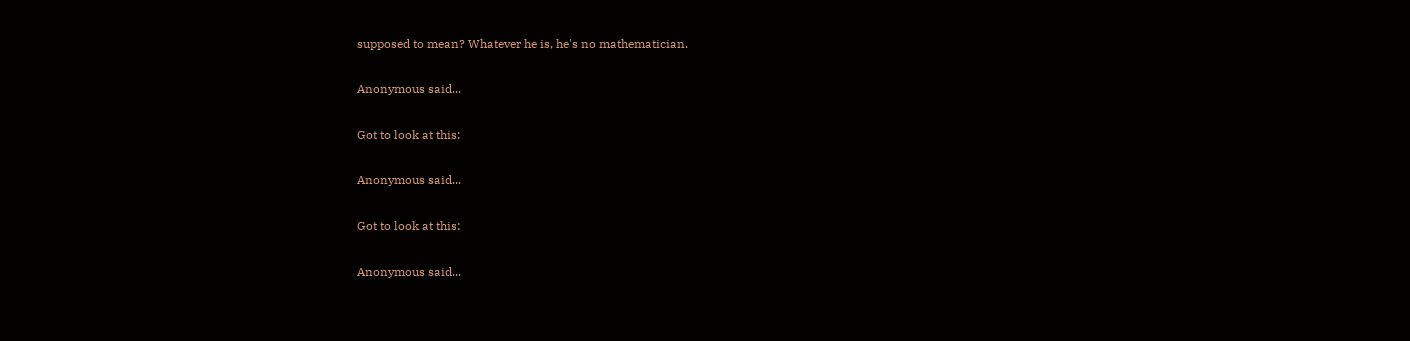supposed to mean? Whatever he is, he's no mathematician.

Anonymous said...

Got to look at this:

Anonymous said...

Got to look at this:

Anonymous said...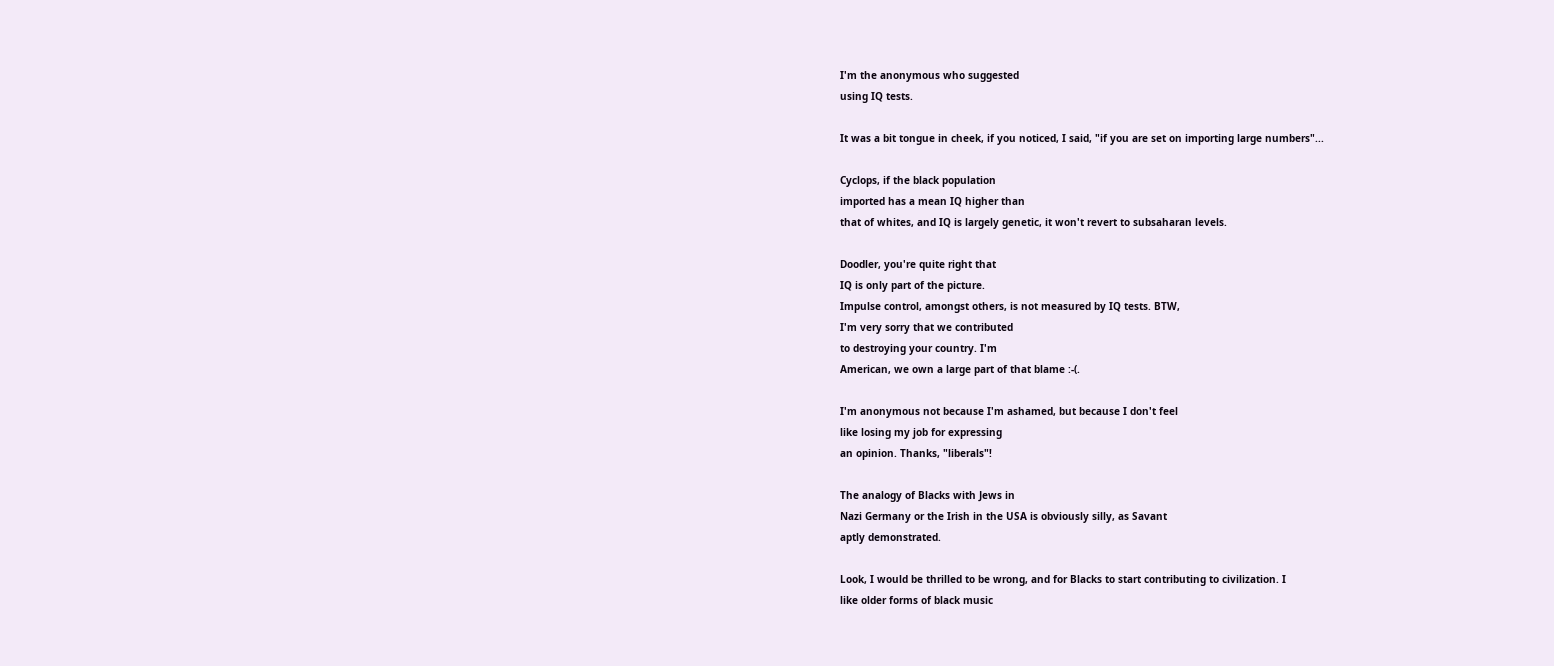I'm the anonymous who suggested
using IQ tests.

It was a bit tongue in cheek, if you noticed, I said, "if you are set on importing large numbers"...

Cyclops, if the black population
imported has a mean IQ higher than
that of whites, and IQ is largely genetic, it won't revert to subsaharan levels.

Doodler, you're quite right that
IQ is only part of the picture.
Impulse control, amongst others, is not measured by IQ tests. BTW,
I'm very sorry that we contributed
to destroying your country. I'm
American, we own a large part of that blame :-(.

I'm anonymous not because I'm ashamed, but because I don't feel
like losing my job for expressing
an opinion. Thanks, "liberals"!

The analogy of Blacks with Jews in
Nazi Germany or the Irish in the USA is obviously silly, as Savant
aptly demonstrated.

Look, I would be thrilled to be wrong, and for Blacks to start contributing to civilization. I
like older forms of black music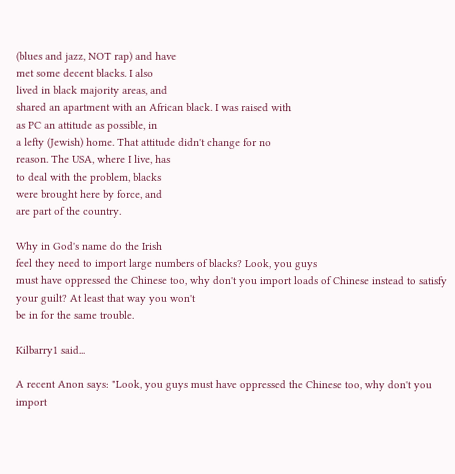(blues and jazz, NOT rap) and have
met some decent blacks. I also
lived in black majority areas, and
shared an apartment with an African black. I was raised with
as PC an attitude as possible, in
a lefty (Jewish) home. That attitude didn't change for no
reason. The USA, where I live, has
to deal with the problem, blacks
were brought here by force, and
are part of the country.

Why in God's name do the Irish
feel they need to import large numbers of blacks? Look, you guys
must have oppressed the Chinese too, why don't you import loads of Chinese instead to satisfy your guilt? At least that way you won't
be in for the same trouble.

Kilbarry1 said...

A recent Anon says: "Look, you guys must have oppressed the Chinese too, why don't you import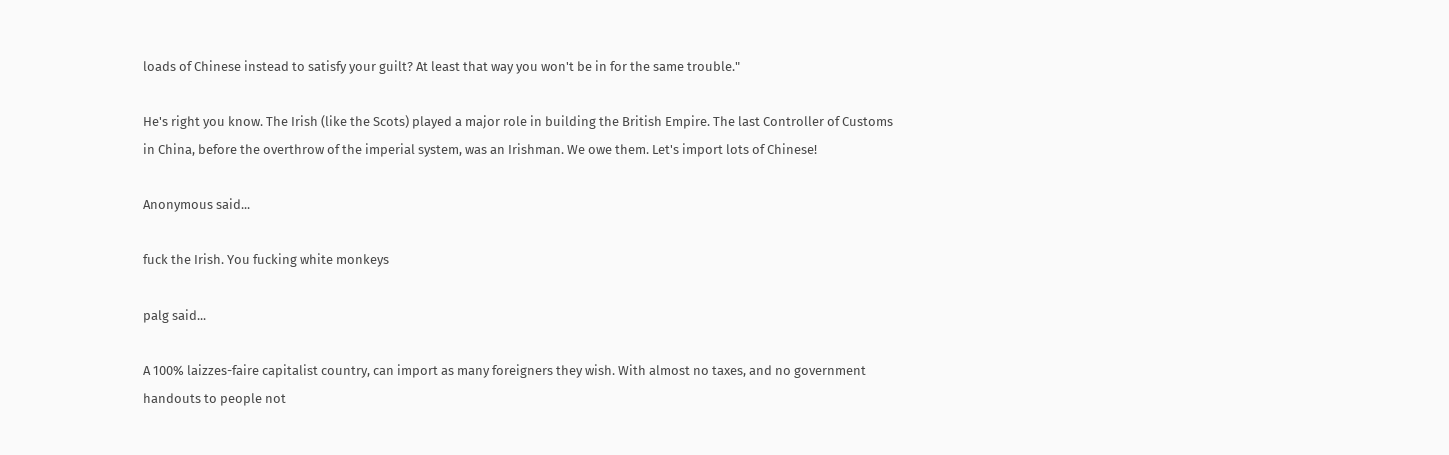loads of Chinese instead to satisfy your guilt? At least that way you won't be in for the same trouble."

He's right you know. The Irish (like the Scots) played a major role in building the British Empire. The last Controller of Customs in China, before the overthrow of the imperial system, was an Irishman. We owe them. Let's import lots of Chinese!

Anonymous said...

fuck the Irish. You fucking white monkeys

palg said...

A 100% laizzes-faire capitalist country, can import as many foreigners they wish. With almost no taxes, and no government handouts to people not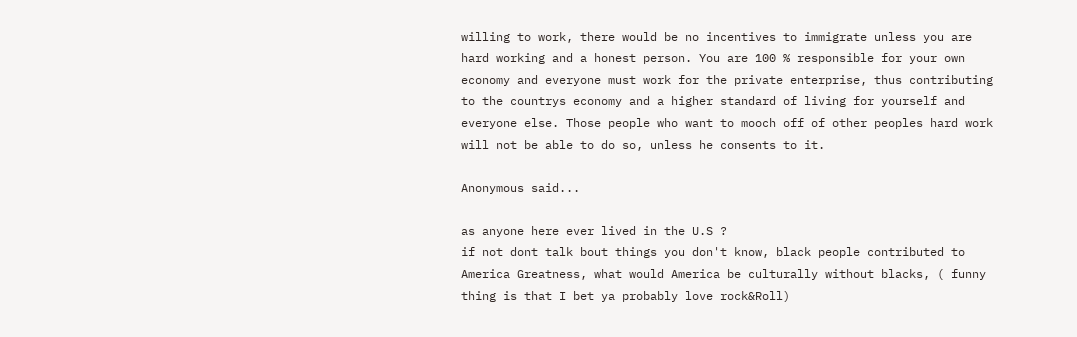willing to work, there would be no incentives to immigrate unless you are hard working and a honest person. You are 100 % responsible for your own economy and everyone must work for the private enterprise, thus contributing to the countrys economy and a higher standard of living for yourself and everyone else. Those people who want to mooch off of other peoples hard work will not be able to do so, unless he consents to it.

Anonymous said...

as anyone here ever lived in the U.S ?
if not dont talk bout things you don't know, black people contributed to America Greatness, what would America be culturally without blacks, ( funny thing is that I bet ya probably love rock&Roll)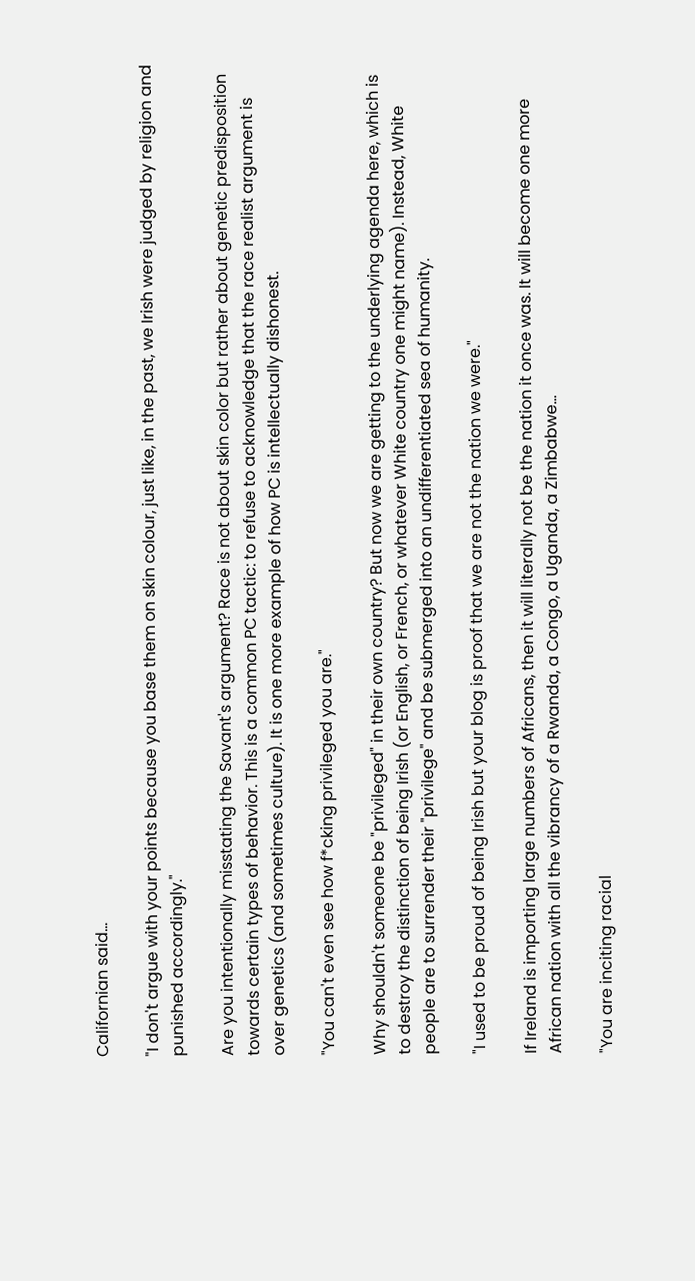Californian said...

"I don't argue with your points because you base them on skin colour, just like, in the past, we Irish were judged by religion and punished accordingly."

Are you intentionally misstating the Savant's argument? Race is not about skin color but rather about genetic predisposition towards certain types of behavior. This is a common PC tactic: to refuse to acknowledge that the race realist argument is over genetics (and sometimes culture). It is one more example of how PC is intellectually dishonest.

"You can't even see how f*cking privileged you are."

Why shouldn't someone be "privileged" in their own country? But now we are getting to the underlying agenda here, which is to destroy the distinction of being Irish (or English, or French, or whatever White country one might name). Instead, White people are to surrender their "privilege" and be submerged into an undifferentiated sea of humanity.

"I used to be proud of being Irish but your blog is proof that we are not the nation we were."

If Ireland is importing large numbers of Africans, then it will literally not be the nation it once was. It will become one more African nation with all the vibrancy of a Rwanda, a Congo, a Uganda, a Zimbabwe...

"You are inciting racial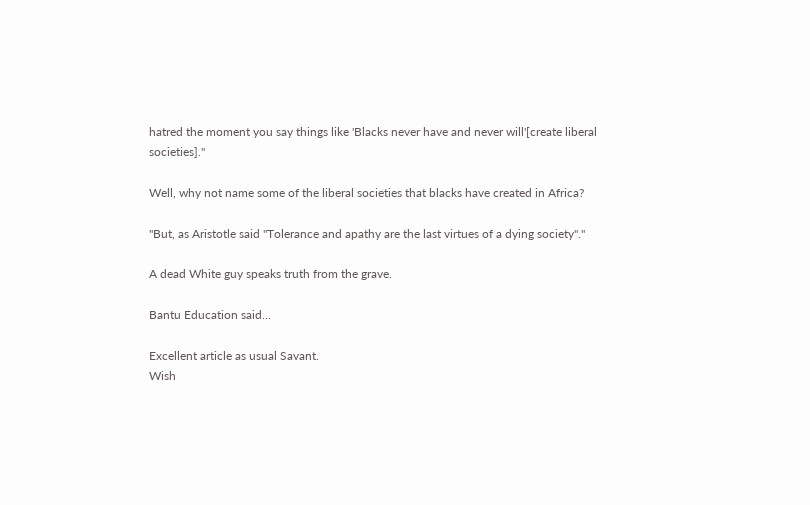hatred the moment you say things like 'Blacks never have and never will'[create liberal societies]."

Well, why not name some of the liberal societies that blacks have created in Africa?

"But, as Aristotle said "Tolerance and apathy are the last virtues of a dying society"."

A dead White guy speaks truth from the grave.

Bantu Education said...

Excellent article as usual Savant.
Wish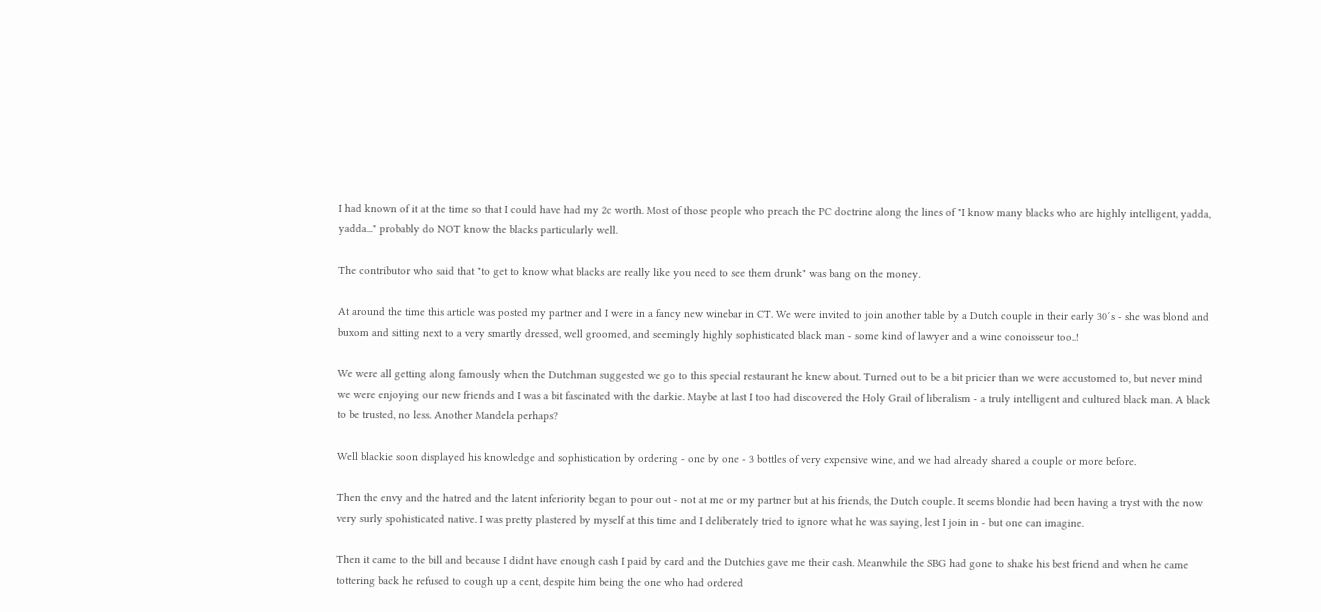I had known of it at the time so that I could have had my 2c worth. Most of those people who preach the PC doctrine along the lines of "I know many blacks who are highly intelligent, yadda, yadda..." probably do NOT know the blacks particularly well.

The contributor who said that "to get to know what blacks are really like you need to see them drunk" was bang on the money.

At around the time this article was posted my partner and I were in a fancy new winebar in CT. We were invited to join another table by a Dutch couple in their early 30´s - she was blond and buxom and sitting next to a very smartly dressed, well groomed, and seemingly highly sophisticated black man - some kind of lawyer and a wine conoisseur too..!

We were all getting along famously when the Dutchman suggested we go to this special restaurant he knew about. Turned out to be a bit pricier than we were accustomed to, but never mind we were enjoying our new friends and I was a bit fascinated with the darkie. Maybe at last I too had discovered the Holy Grail of liberalism - a truly intelligent and cultured black man. A black to be trusted, no less. Another Mandela perhaps?

Well blackie soon displayed his knowledge and sophistication by ordering - one by one - 3 bottles of very expensive wine, and we had already shared a couple or more before.

Then the envy and the hatred and the latent inferiority began to pour out - not at me or my partner but at his friends, the Dutch couple. It seems blondie had been having a tryst with the now very surly spohisticated native. I was pretty plastered by myself at this time and I deliberately tried to ignore what he was saying, lest I join in - but one can imagine.

Then it came to the bill and because I didnt have enough cash I paid by card and the Dutchies gave me their cash. Meanwhile the SBG had gone to shake his best friend and when he came tottering back he refused to cough up a cent, despite him being the one who had ordered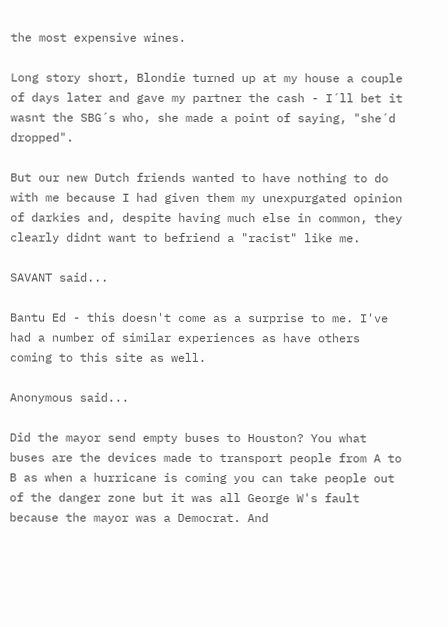the most expensive wines.

Long story short, Blondie turned up at my house a couple of days later and gave my partner the cash - I´ll bet it wasnt the SBG´s who, she made a point of saying, "she´d dropped".

But our new Dutch friends wanted to have nothing to do with me because I had given them my unexpurgated opinion of darkies and, despite having much else in common, they clearly didnt want to befriend a "racist" like me.

SAVANT said...

Bantu Ed - this doesn't come as a surprise to me. I've had a number of similar experiences as have others coming to this site as well.

Anonymous said...

Did the mayor send empty buses to Houston? You what buses are the devices made to transport people from A to B as when a hurricane is coming you can take people out of the danger zone but it was all George W's fault because the mayor was a Democrat. And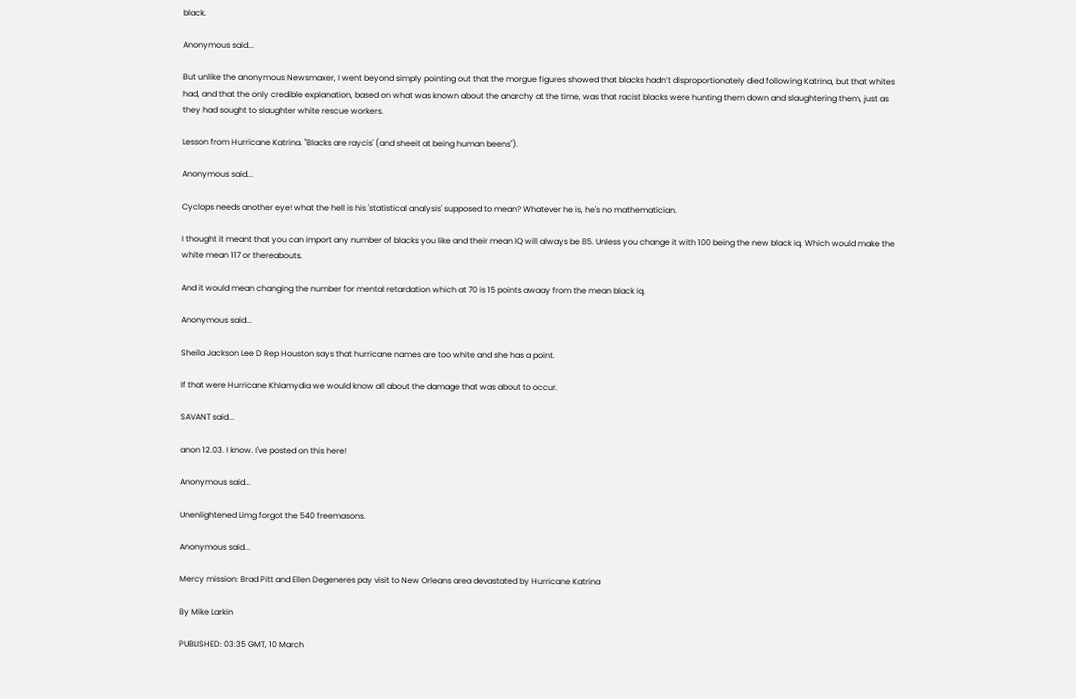black.

Anonymous said...

But unlike the anonymous Newsmaxer, I went beyond simply pointing out that the morgue figures showed that blacks hadn’t disproportionately died following Katrina, but that whites had, and that the only credible explanation, based on what was known about the anarchy at the time, was that racist blacks were hunting them down and slaughtering them, just as they had sought to slaughter white rescue workers.

Lesson from Hurricane Katrina. "Blacks are raycis' (and sheeit at being human beens").

Anonymous said...

Cyclops needs another eye! what the hell is his 'statistical analysis' supposed to mean? Whatever he is, he's no mathematician.

I thought it meant that you can import any number of blacks you like and their mean IQ will always be 85. Unless you change it with 100 being the new black iq. Which would make the white mean 117 or thereabouts.

And it would mean changing the number for mental retardation which at 70 is 15 points awaay from the mean black iq.

Anonymous said...

Sheila Jackson Lee D Rep Houston says that hurricane names are too white and she has a point.

If that were Hurricane Khlamydia we would know all about the damage that was about to occur.

SAVANT said...

anon 12.03. I know. I've posted on this here!

Anonymous said...

Unenlightened Limg forgot the 540 freemasons.

Anonymous said...

Mercy mission: Brad Pitt and Ellen Degeneres pay visit to New Orleans area devastated by Hurricane Katrina

By Mike Larkin

PUBLISHED: 03:35 GMT, 10 March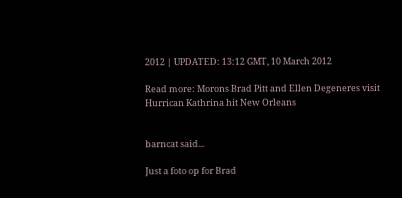2012 | UPDATED: 13:12 GMT, 10 March 2012

Read more: Morons Brad Pitt and Ellen Degeneres visit Hurrican Kathrina hit New Orleans


barncat said...

Just a foto op for Brad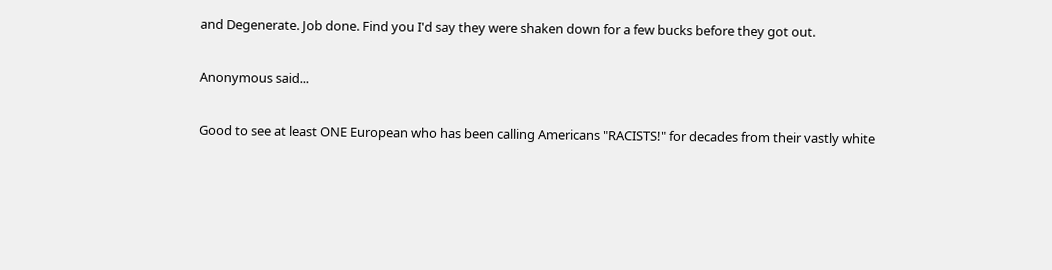and Degenerate. Job done. Find you I'd say they were shaken down for a few bucks before they got out.

Anonymous said...

Good to see at least ONE European who has been calling Americans "RACISTS!" for decades from their vastly white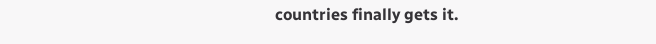countries finally gets it.